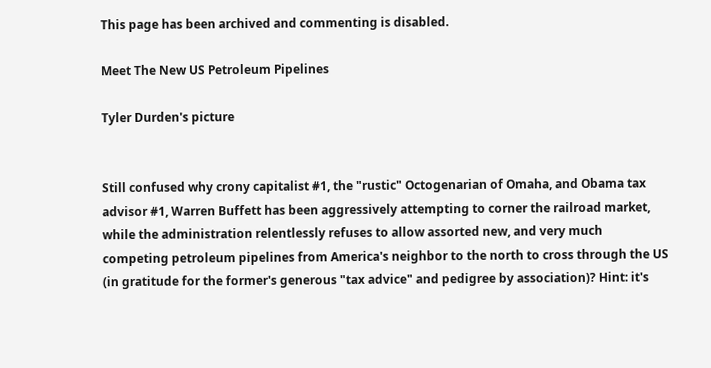This page has been archived and commenting is disabled.

Meet The New US Petroleum Pipelines

Tyler Durden's picture


Still confused why crony capitalist #1, the "rustic" Octogenarian of Omaha, and Obama tax advisor #1, Warren Buffett has been aggressively attempting to corner the railroad market, while the administration relentlessly refuses to allow assorted new, and very much competing petroleum pipelines from America's neighbor to the north to cross through the US (in gratitude for the former's generous "tax advice" and pedigree by association)? Hint: it's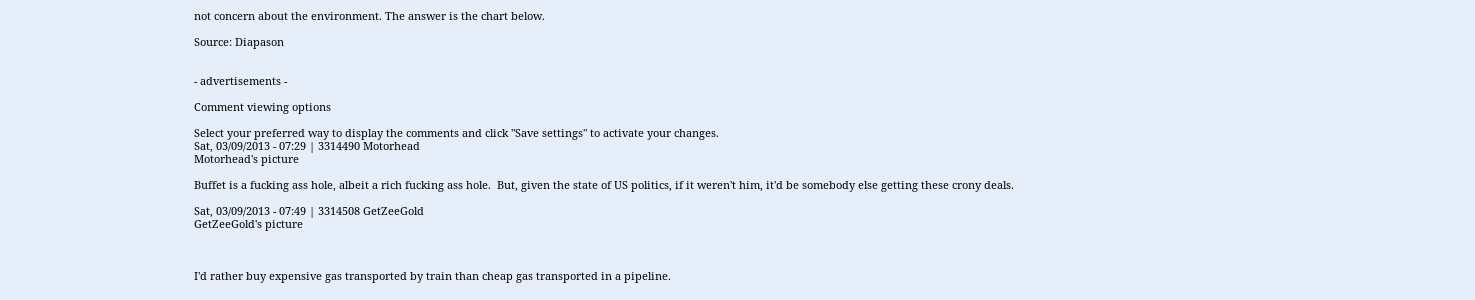not concern about the environment. The answer is the chart below.

Source: Diapason


- advertisements -

Comment viewing options

Select your preferred way to display the comments and click "Save settings" to activate your changes.
Sat, 03/09/2013 - 07:29 | 3314490 Motorhead
Motorhead's picture

Buffet is a fucking ass hole, albeit a rich fucking ass hole.  But, given the state of US politics, if it weren't him, it'd be somebody else getting these crony deals.

Sat, 03/09/2013 - 07:49 | 3314508 GetZeeGold
GetZeeGold's picture



I'd rather buy expensive gas transported by train than cheap gas transported in a pipeline.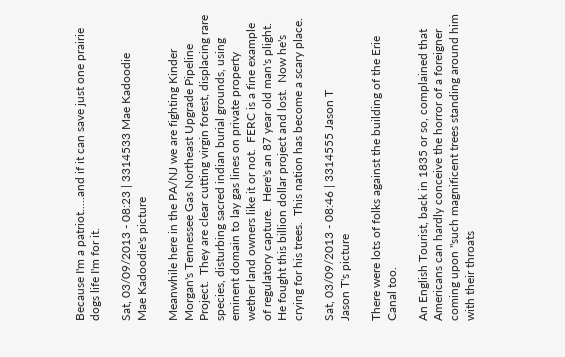Because I'm a patriot.....and if it can save just one prairie dogs life I'm for it.

Sat, 03/09/2013 - 08:23 | 3314533 Mae Kadoodie
Mae Kadoodie's picture

Meanwhile here in the PA/NJ we are fighting Kinder Morgan's Tennessee Gas Northeast Upgrade Pipeline Project.  They are clear cutting virgin forest, displacing rare species, disturbing sacred indian burial grounds, using eminent domain to lay gas lines on private property wether land owners like it or not.  FERC is a fine example of regulatory capture.  Here's an 87 year old man's plight.  He fought this billion dollar project and lost.  Now he's crying for his trees.  This nation has become a scary place.

Sat, 03/09/2013 - 08:46 | 3314555 Jason T
Jason T's picture

There were lots of folks against the building of the Erie Canal too.

An English Tourist, back in 1835 or so, complained that Americans can hardly conceive the horror of a foreigner coming upon "such magnificent trees standing around him with their throats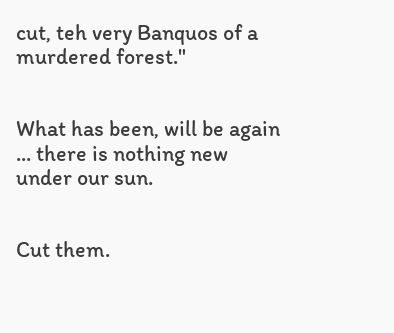cut, teh very Banquos of a murdered forest."


What has been, will be again ... there is nothing new under our sun.


Cut them.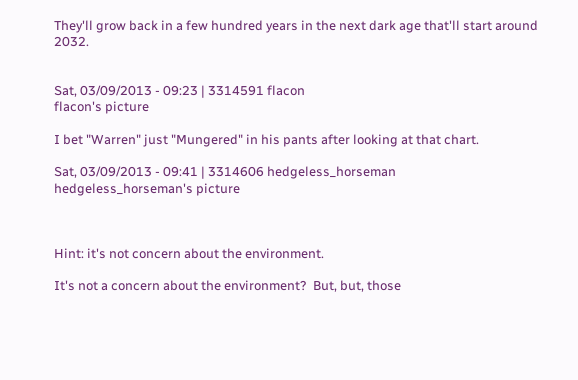They'll grow back in a few hundred years in the next dark age that'll start around 2032.


Sat, 03/09/2013 - 09:23 | 3314591 flacon
flacon's picture

I bet "Warren" just "Mungered" in his pants after looking at that chart.

Sat, 03/09/2013 - 09:41 | 3314606 hedgeless_horseman
hedgeless_horseman's picture



Hint: it's not concern about the environment.

It's not a concern about the environment?  But, but, those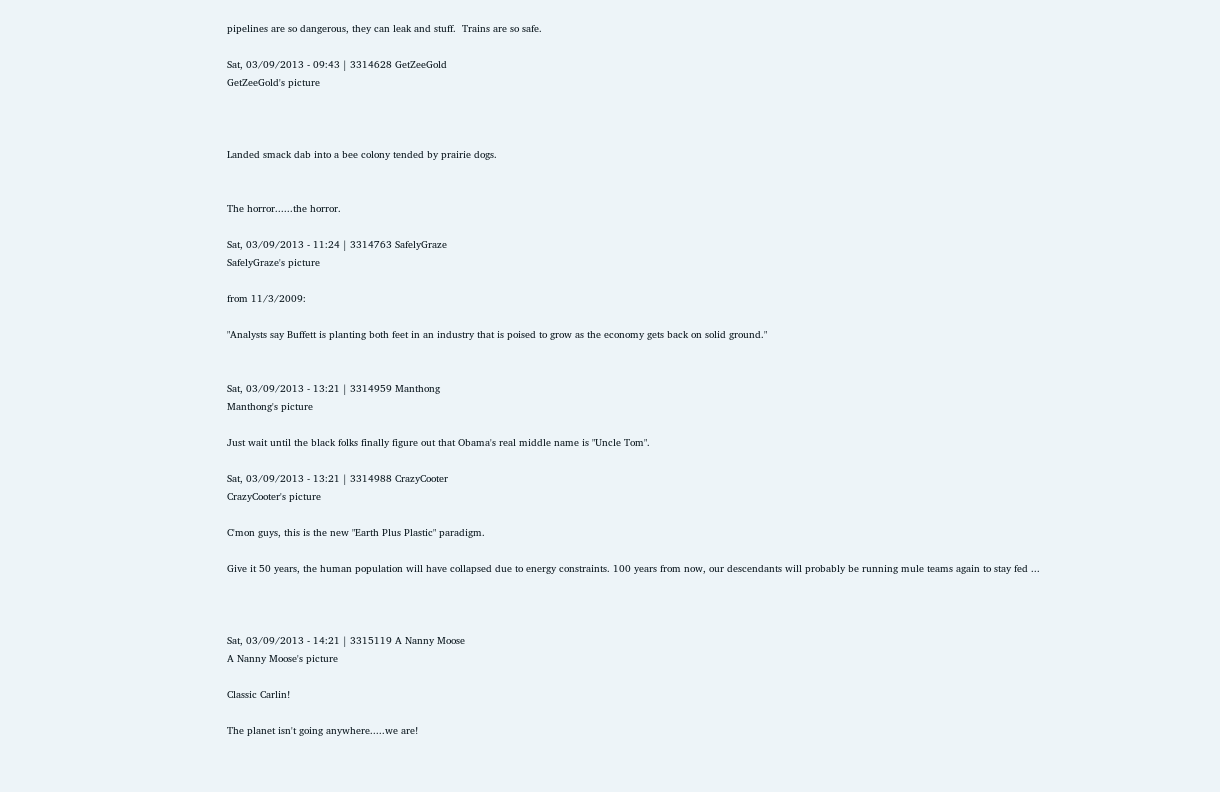pipelines are so dangerous, they can leak and stuff.  Trains are so safe.

Sat, 03/09/2013 - 09:43 | 3314628 GetZeeGold
GetZeeGold's picture



Landed smack dab into a bee colony tended by prairie dogs.


The horror......the horror.

Sat, 03/09/2013 - 11:24 | 3314763 SafelyGraze
SafelyGraze's picture

from 11/3/2009:

"Analysts say Buffett is planting both feet in an industry that is poised to grow as the economy gets back on solid ground."


Sat, 03/09/2013 - 13:21 | 3314959 Manthong
Manthong's picture

Just wait until the black folks finally figure out that Obama's real middle name is "Uncle Tom".

Sat, 03/09/2013 - 13:21 | 3314988 CrazyCooter
CrazyCooter's picture

C'mon guys, this is the new "Earth Plus Plastic" paradigm.

Give it 50 years, the human population will have collapsed due to energy constraints. 100 years from now, our descendants will probably be running mule teams again to stay fed ...



Sat, 03/09/2013 - 14:21 | 3315119 A Nanny Moose
A Nanny Moose's picture

Classic Carlin!

The planet isn't going anywhere.....we are!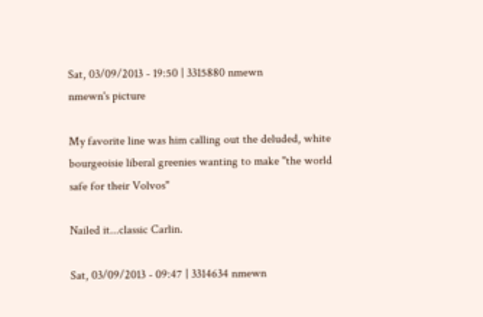Sat, 03/09/2013 - 19:50 | 3315880 nmewn
nmewn's picture

My favorite line was him calling out the deluded, white bourgeoisie liberal greenies wanting to make "the world safe for their Volvos"

Nailed it...classic Carlin.

Sat, 03/09/2013 - 09:47 | 3314634 nmewn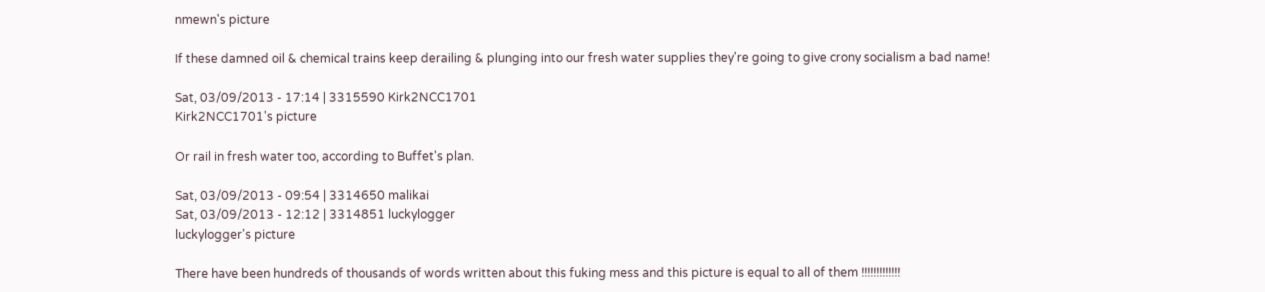nmewn's picture

If these damned oil & chemical trains keep derailing & plunging into our fresh water supplies they're going to give crony socialism a bad name!

Sat, 03/09/2013 - 17:14 | 3315590 Kirk2NCC1701
Kirk2NCC1701's picture

Or rail in fresh water too, according to Buffet's plan.

Sat, 03/09/2013 - 09:54 | 3314650 malikai
Sat, 03/09/2013 - 12:12 | 3314851 luckylogger
luckylogger's picture

There have been hundreds of thousands of words written about this fuking mess and this picture is equal to all of them !!!!!!!!!!!!!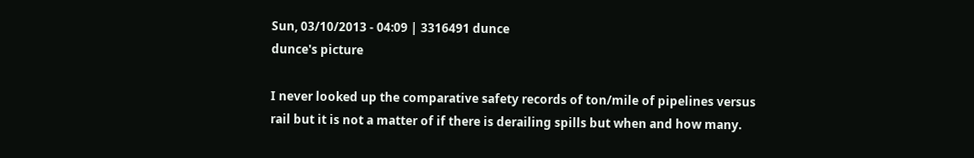Sun, 03/10/2013 - 04:09 | 3316491 dunce
dunce's picture

I never looked up the comparative safety records of ton/mile of pipelines versus rail but it is not a matter of if there is derailing spills but when and how many.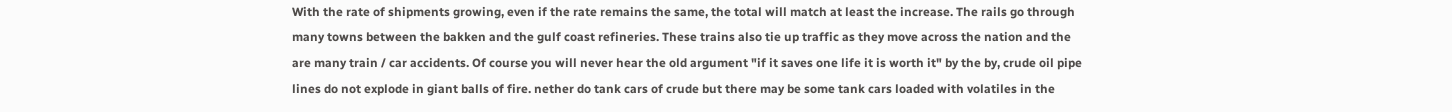With the rate of shipments growing, even if the rate remains the same, the total will match at least the increase. The rails go through many towns between the bakken and the gulf coast refineries. These trains also tie up traffic as they move across the nation and the are many train / car accidents. Of course you will never hear the old argument "if it saves one life it is worth it" by the by, crude oil pipe lines do not explode in giant balls of fire. nether do tank cars of crude but there may be some tank cars loaded with volatiles in the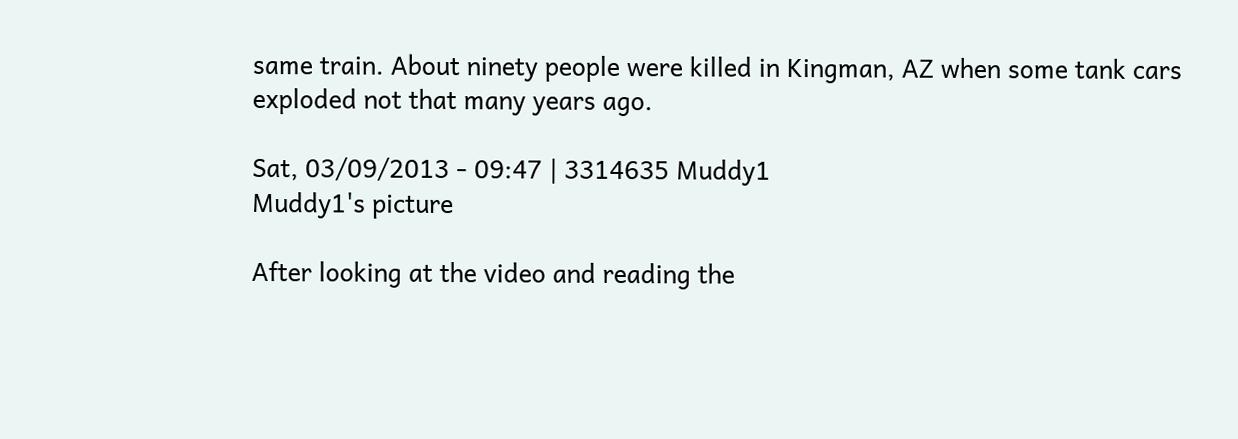same train. About ninety people were killed in Kingman, AZ when some tank cars exploded not that many years ago.

Sat, 03/09/2013 - 09:47 | 3314635 Muddy1
Muddy1's picture

After looking at the video and reading the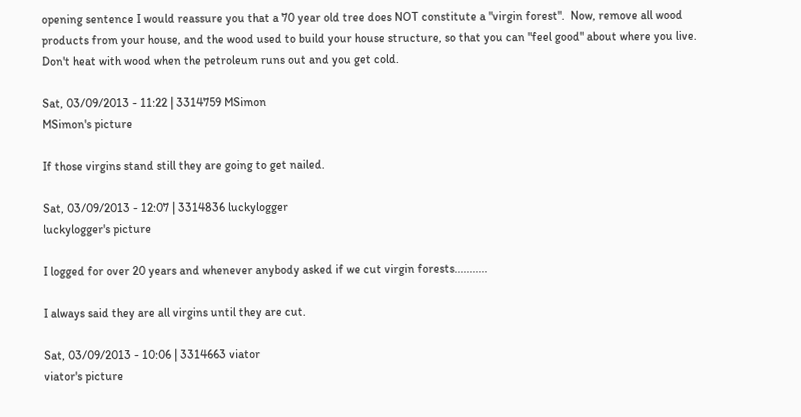opening sentence I would reassure you that a 70 year old tree does NOT constitute a "virgin forest".  Now, remove all wood products from your house, and the wood used to build your house structure, so that you can "feel good" about where you live.  Don't heat with wood when the petroleum runs out and you get cold.

Sat, 03/09/2013 - 11:22 | 3314759 MSimon
MSimon's picture

If those virgins stand still they are going to get nailed.

Sat, 03/09/2013 - 12:07 | 3314836 luckylogger
luckylogger's picture

I logged for over 20 years and whenever anybody asked if we cut virgin forests...........

I always said they are all virgins until they are cut.

Sat, 03/09/2013 - 10:06 | 3314663 viator
viator's picture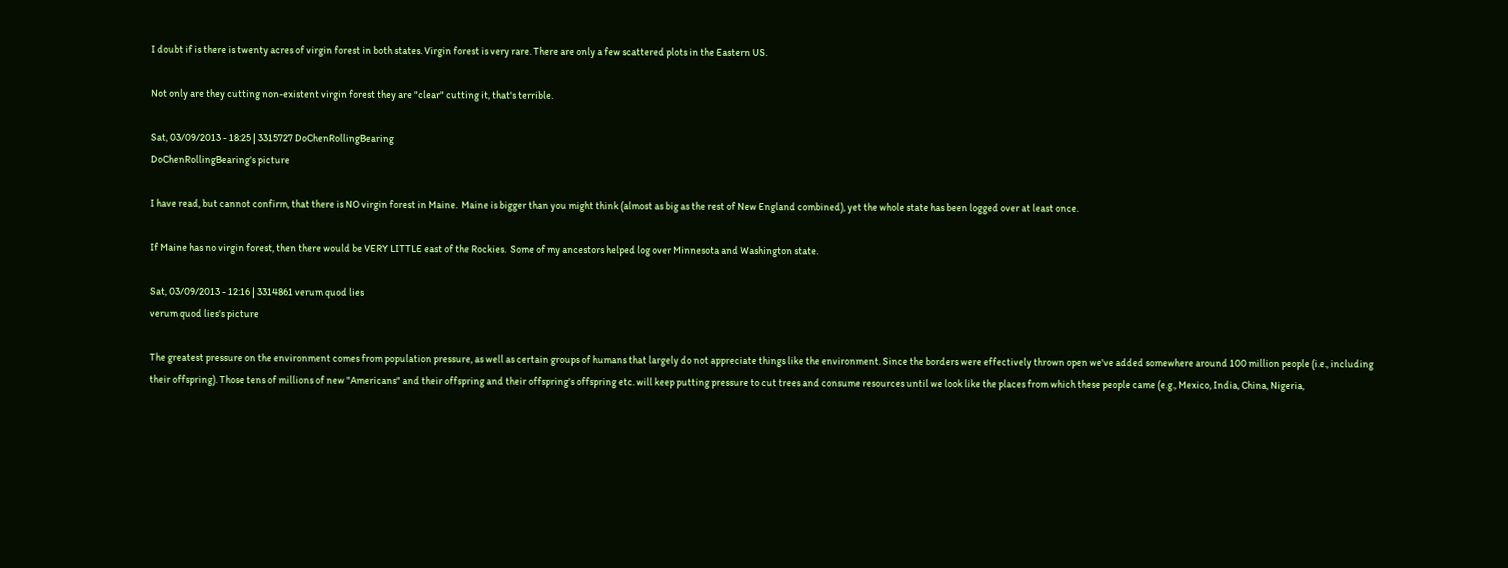I doubt if is there is twenty acres of virgin forest in both states. Virgin forest is very rare. There are only a few scattered plots in the Eastern US.

Not only are they cutting non-existent virgin forest they are "clear" cutting it, that's terrible.

Sat, 03/09/2013 - 18:25 | 3315727 DoChenRollingBearing
DoChenRollingBearing's picture

I have read, but cannot confirm, that there is NO virgin forest in Maine.  Maine is bigger than you might think (almost as big as the rest of New England combined), yet the whole state has been logged over at least once.

If Maine has no virgin forest, then there would be VERY LITTLE east of the Rockies.  Some of my ancestors helped log over Minnesota and Washington state.

Sat, 03/09/2013 - 12:16 | 3314861 verum quod lies
verum quod lies's picture

The greatest pressure on the environment comes from population pressure, as well as certain groups of humans that largely do not appreciate things like the environment. Since the borders were effectively thrown open we've added somewhere around 100 million people (i.e., including their offspring). Those tens of millions of new "Americans" and their offspring and their offspring's offspring etc. will keep putting pressure to cut trees and consume resources until we look like the places from which these people came (e.g., Mexico, India, China, Nigeria,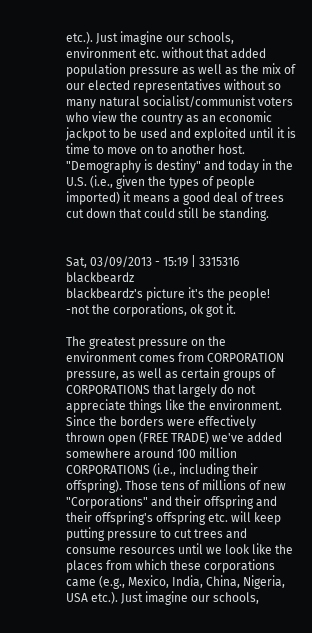etc.). Just imagine our schools, environment etc. without that added population pressure as well as the mix of our elected representatives without so many natural socialist/communist voters who view the country as an economic jackpot to be used and exploited until it is time to move on to another host. "Demography is destiny" and today in the U.S. (i.e., given the types of people imported) it means a good deal of trees cut down that could still be standing.


Sat, 03/09/2013 - 15:19 | 3315316 blackbeardz
blackbeardz's picture it's the people!  -not the corporations, ok got it.

The greatest pressure on the environment comes from CORPORATION pressure, as well as certain groups of CORPORATIONS that largely do not appreciate things like the environment. Since the borders were effectively thrown open (FREE TRADE) we've added somewhere around 100 million CORPORATIONS (i.e., including their offspring). Those tens of millions of new "Corporations" and their offspring and their offspring's offspring etc. will keep putting pressure to cut trees and consume resources until we look like the places from which these corporations came (e.g., Mexico, India, China, Nigeria, USA etc.). Just imagine our schools,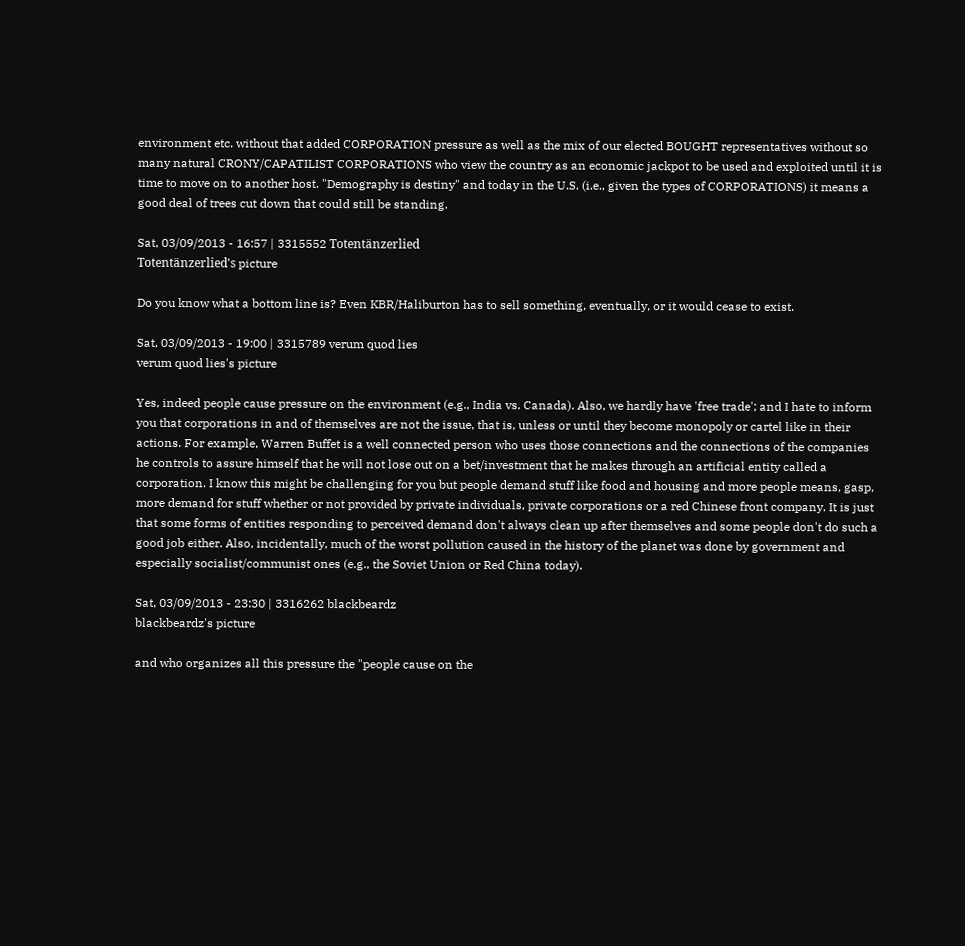environment etc. without that added CORPORATION pressure as well as the mix of our elected BOUGHT representatives without so many natural CRONY/CAPATILIST CORPORATIONS who view the country as an economic jackpot to be used and exploited until it is time to move on to another host. "Demography is destiny" and today in the U.S. (i.e., given the types of CORPORATIONS) it means a good deal of trees cut down that could still be standing.

Sat, 03/09/2013 - 16:57 | 3315552 Totentänzerlied
Totentänzerlied's picture

Do you know what a bottom line is? Even KBR/Haliburton has to sell something, eventually, or it would cease to exist.

Sat, 03/09/2013 - 19:00 | 3315789 verum quod lies
verum quod lies's picture

Yes, indeed people cause pressure on the environment (e.g., India vs. Canada). Also, we hardly have 'free trade'; and I hate to inform you that corporations in and of themselves are not the issue, that is, unless or until they become monopoly or cartel like in their actions. For example, Warren Buffet is a well connected person who uses those connections and the connections of the companies he controls to assure himself that he will not lose out on a bet/investment that he makes through an artificial entity called a corporation. I know this might be challenging for you but people demand stuff like food and housing and more people means, gasp, more demand for stuff whether or not provided by private individuals, private corporations or a red Chinese front company. It is just that some forms of entities responding to perceived demand don't always clean up after themselves and some people don't do such a good job either. Also, incidentally, much of the worst pollution caused in the history of the planet was done by government and especially socialist/communist ones (e.g., the Soviet Union or Red China today).

Sat, 03/09/2013 - 23:30 | 3316262 blackbeardz
blackbeardz's picture

and who organizes all this pressure the "people cause on the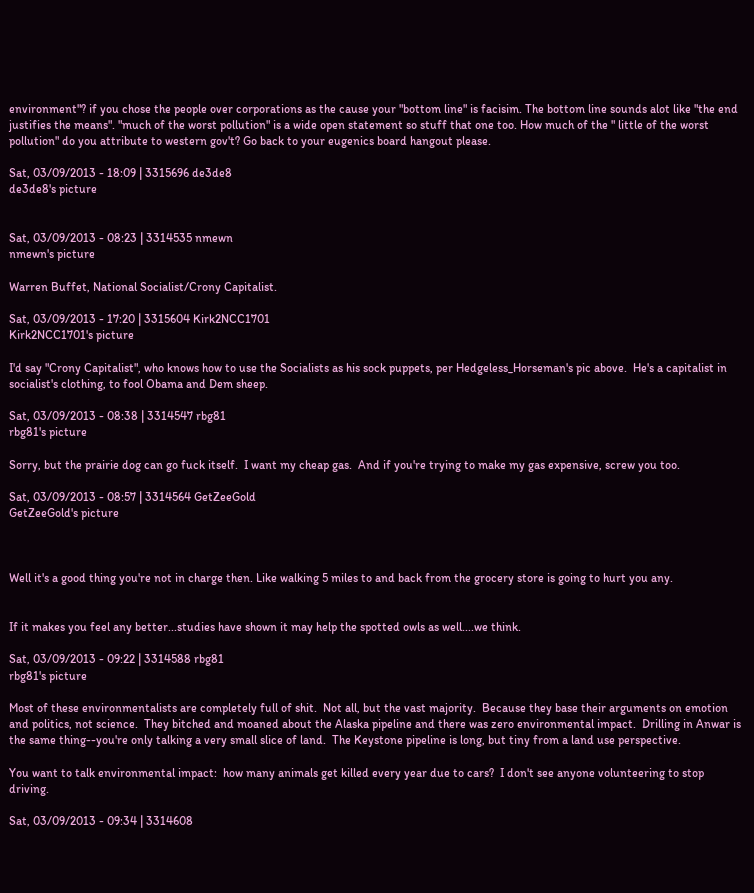environment"? if you chose the people over corporations as the cause your "bottom line" is facisim. The bottom line sounds alot like "the end justifies the means". "much of the worst pollution" is a wide open statement so stuff that one too. How much of the " little of the worst pollution" do you attribute to western gov't? Go back to your eugenics board hangout please.

Sat, 03/09/2013 - 18:09 | 3315696 de3de8
de3de8's picture


Sat, 03/09/2013 - 08:23 | 3314535 nmewn
nmewn's picture

Warren Buffet, National Socialist/Crony Capitalist.

Sat, 03/09/2013 - 17:20 | 3315604 Kirk2NCC1701
Kirk2NCC1701's picture

I'd say "Crony Capitalist", who knows how to use the Socialists as his sock puppets, per Hedgeless_Horseman's pic above.  He's a capitalist in socialist's clothing, to fool Obama and Dem sheep.

Sat, 03/09/2013 - 08:38 | 3314547 rbg81
rbg81's picture

Sorry, but the prairie dog can go fuck itself.  I want my cheap gas.  And if you're trying to make my gas expensive, screw you too.

Sat, 03/09/2013 - 08:57 | 3314564 GetZeeGold
GetZeeGold's picture



Well it's a good thing you're not in charge then. Like walking 5 miles to and back from the grocery store is going to hurt you any.


If it makes you feel any better...studies have shown it may help the spotted owls as well....we think.

Sat, 03/09/2013 - 09:22 | 3314588 rbg81
rbg81's picture

Most of these environmentalists are completely full of shit.  Not all, but the vast majority.  Because they base their arguments on emotion and politics, not science.  They bitched and moaned about the Alaska pipeline and there was zero environmental impact.  Drilling in Anwar is the same thing--you're only talking a very small slice of land.  The Keystone pipeline is long, but tiny from a land use perspective.

You want to talk environmental impact:  how many animals get killed every year due to cars?  I don't see anyone volunteering to stop driving.

Sat, 03/09/2013 - 09:34 | 3314608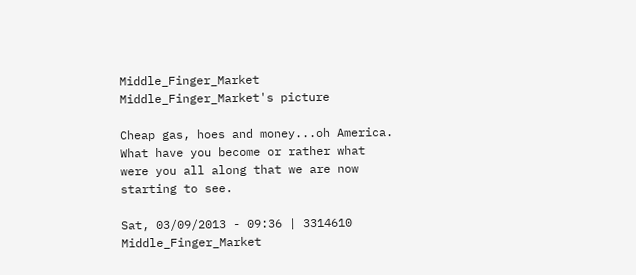Middle_Finger_Market
Middle_Finger_Market's picture

Cheap gas, hoes and money...oh America. What have you become or rather what were you all along that we are now starting to see.

Sat, 03/09/2013 - 09:36 | 3314610 Middle_Finger_Market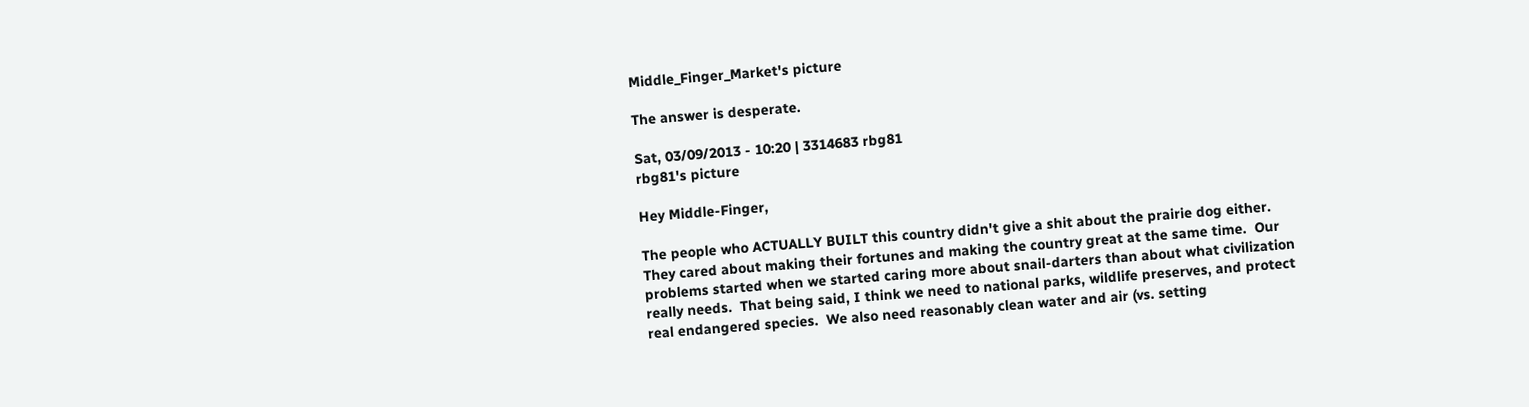Middle_Finger_Market's picture

The answer is desperate.

Sat, 03/09/2013 - 10:20 | 3314683 rbg81
rbg81's picture

Hey Middle-Finger,

The people who ACTUALLY BUILT this country didn't give a shit about the prairie dog either.  They cared about making their fortunes and making the country great at the same time.  Our problems started when we started caring more about snail-darters than about what civilization really needs.  That being said, I think we need to national parks, wildlife preserves, and protect real endangered species.  We also need reasonably clean water and air (vs. setting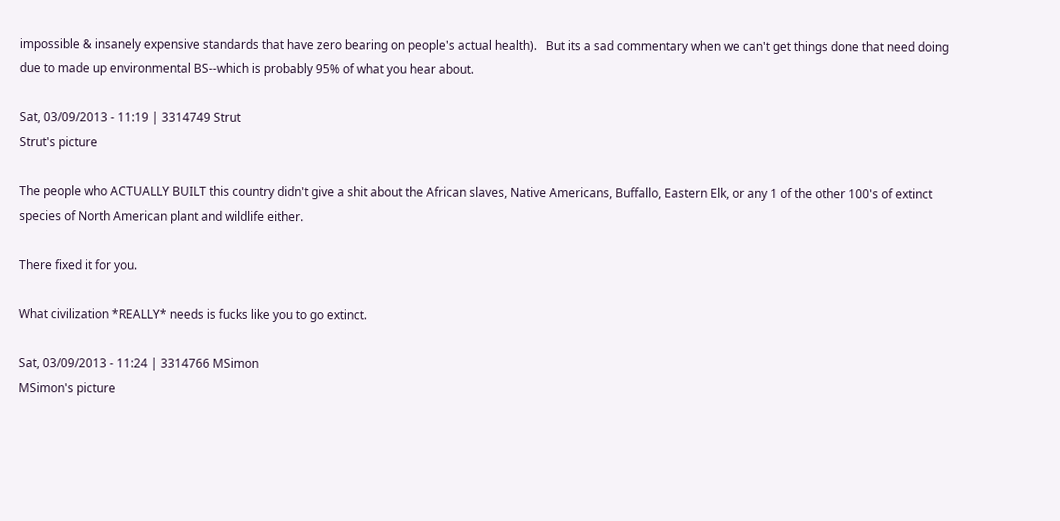impossible & insanely expensive standards that have zero bearing on people's actual health).   But its a sad commentary when we can't get things done that need doing due to made up environmental BS--which is probably 95% of what you hear about.

Sat, 03/09/2013 - 11:19 | 3314749 Strut
Strut's picture

The people who ACTUALLY BUILT this country didn't give a shit about the African slaves, Native Americans, Buffallo, Eastern Elk, or any 1 of the other 100's of extinct species of North American plant and wildlife either.

There fixed it for you.

What civilization *REALLY* needs is fucks like you to go extinct.

Sat, 03/09/2013 - 11:24 | 3314766 MSimon
MSimon's picture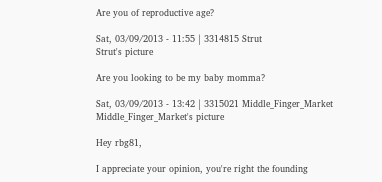Are you of reproductive age?

Sat, 03/09/2013 - 11:55 | 3314815 Strut
Strut's picture

Are you looking to be my baby momma?

Sat, 03/09/2013 - 13:42 | 3315021 Middle_Finger_Market
Middle_Finger_Market's picture

Hey rbg81,

I appreciate your opinion, you're right the founding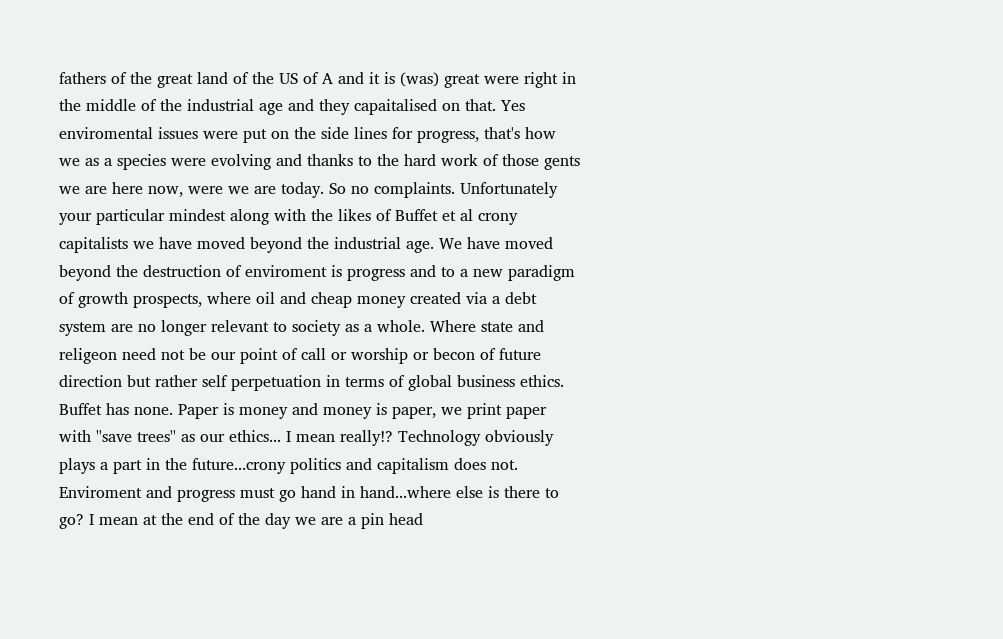fathers of the great land of the US of A and it is (was) great were right in the middle of the industrial age and they capaitalised on that. Yes enviromental issues were put on the side lines for progress, that's how we as a species were evolving and thanks to the hard work of those gents we are here now, were we are today. So no complaints. Unfortunately your particular mindest along with the likes of Buffet et al crony capitalists we have moved beyond the industrial age. We have moved beyond the destruction of enviroment is progress and to a new paradigm of growth prospects, where oil and cheap money created via a debt system are no longer relevant to society as a whole. Where state and religeon need not be our point of call or worship or becon of future direction but rather self perpetuation in terms of global business ethics. Buffet has none. Paper is money and money is paper, we print paper with ''save trees'' as our ethics... I mean really!? Technology obviously plays a part in the future...crony politics and capitalism does not. Enviroment and progress must go hand in hand...where else is there to go? I mean at the end of the day we are a pin head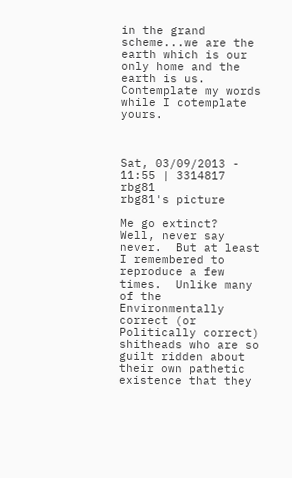in the grand scheme...we are the earth which is our only home and the earth is us. Contemplate my words while I cotemplate yours.



Sat, 03/09/2013 - 11:55 | 3314817 rbg81
rbg81's picture

Me go extinct?  Well, never say never.  But at least I remembered to reproduce a few times.  Unlike many of the Environmentally correct (or Politically correct) shitheads who are so guilt ridden about their own pathetic existence that they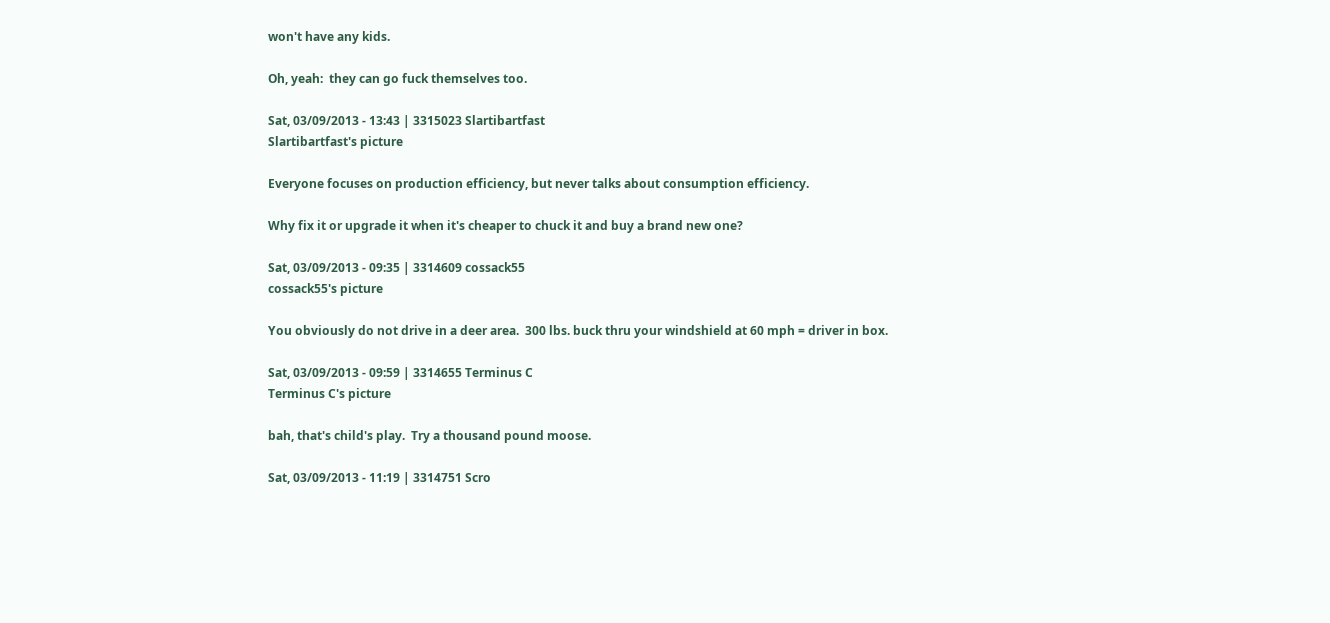won't have any kids.

Oh, yeah:  they can go fuck themselves too.

Sat, 03/09/2013 - 13:43 | 3315023 Slartibartfast
Slartibartfast's picture

Everyone focuses on production efficiency, but never talks about consumption efficiency.

Why fix it or upgrade it when it's cheaper to chuck it and buy a brand new one?

Sat, 03/09/2013 - 09:35 | 3314609 cossack55
cossack55's picture

You obviously do not drive in a deer area.  300 lbs. buck thru your windshield at 60 mph = driver in box.

Sat, 03/09/2013 - 09:59 | 3314655 Terminus C
Terminus C's picture

bah, that's child's play.  Try a thousand pound moose.

Sat, 03/09/2013 - 11:19 | 3314751 Scro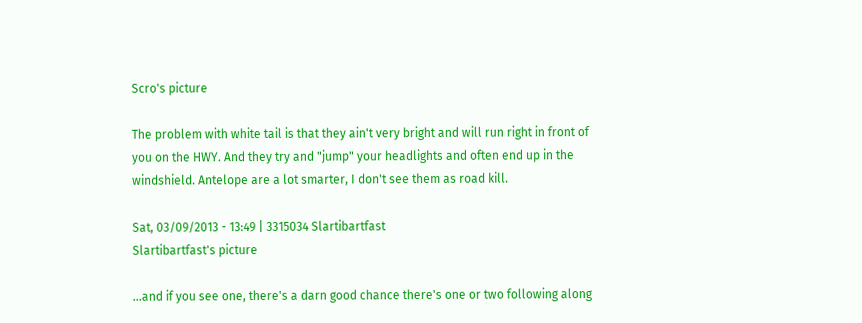Scro's picture

The problem with white tail is that they ain't very bright and will run right in front of you on the HWY. And they try and "jump" your headlights and often end up in the windshield. Antelope are a lot smarter, I don't see them as road kill.

Sat, 03/09/2013 - 13:49 | 3315034 Slartibartfast
Slartibartfast's picture

...and if you see one, there's a darn good chance there's one or two following along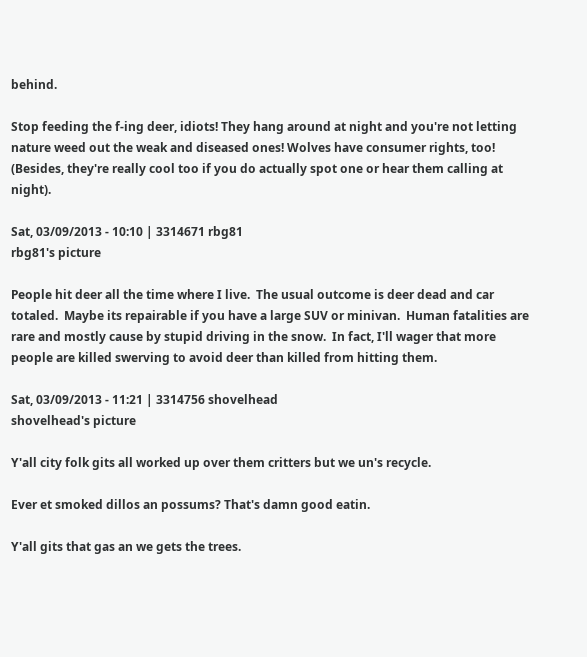behind.

Stop feeding the f-ing deer, idiots! They hang around at night and you're not letting nature weed out the weak and diseased ones! Wolves have consumer rights, too! (Besides, they're really cool too if you do actually spot one or hear them calling at night).

Sat, 03/09/2013 - 10:10 | 3314671 rbg81
rbg81's picture

People hit deer all the time where I live.  The usual outcome is deer dead and car totaled.  Maybe its repairable if you have a large SUV or minivan.  Human fatalities are rare and mostly cause by stupid driving in the snow.  In fact, I'll wager that more people are killed swerving to avoid deer than killed from hitting them.

Sat, 03/09/2013 - 11:21 | 3314756 shovelhead
shovelhead's picture

Y'all city folk gits all worked up over them critters but we un's recycle.

Ever et smoked dillos an possums? That's damn good eatin.

Y'all gits that gas an we gets the trees.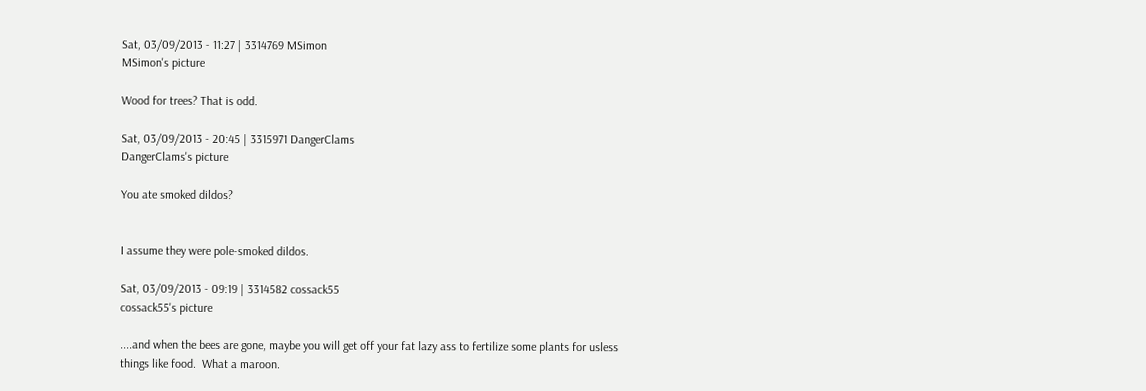Sat, 03/09/2013 - 11:27 | 3314769 MSimon
MSimon's picture

Wood for trees? That is odd.

Sat, 03/09/2013 - 20:45 | 3315971 DangerClams
DangerClams's picture

You ate smoked dildos?


I assume they were pole-smoked dildos.

Sat, 03/09/2013 - 09:19 | 3314582 cossack55
cossack55's picture

....and when the bees are gone, maybe you will get off your fat lazy ass to fertilize some plants for usless things like food.  What a maroon.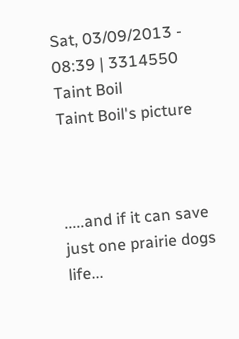Sat, 03/09/2013 - 08:39 | 3314550 Taint Boil
Taint Boil's picture



.....and if it can save just one prairie dogs life...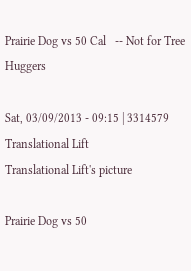Prairie Dog vs 50 Cal   -- Not for Tree Huggers

Sat, 03/09/2013 - 09:15 | 3314579 Translational Lift
Translational Lift's picture

Prairie Dog vs 50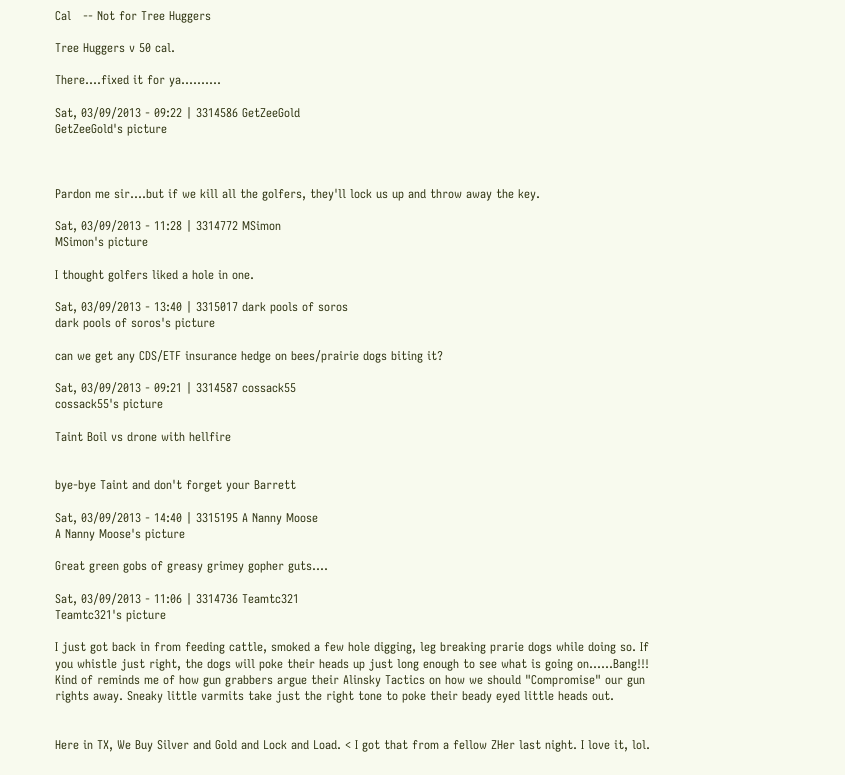Cal   -- Not for Tree Huggers

Tree Huggers v 50 cal.

There....fixed it for ya..........

Sat, 03/09/2013 - 09:22 | 3314586 GetZeeGold
GetZeeGold's picture



Pardon me sir....but if we kill all the golfers, they'll lock us up and throw away the key.

Sat, 03/09/2013 - 11:28 | 3314772 MSimon
MSimon's picture

I thought golfers liked a hole in one.

Sat, 03/09/2013 - 13:40 | 3315017 dark pools of soros
dark pools of soros's picture

can we get any CDS/ETF insurance hedge on bees/prairie dogs biting it?

Sat, 03/09/2013 - 09:21 | 3314587 cossack55
cossack55's picture

Taint Boil vs drone with hellfire


bye-bye Taint and don't forget your Barrett

Sat, 03/09/2013 - 14:40 | 3315195 A Nanny Moose
A Nanny Moose's picture

Great green gobs of greasy grimey gopher guts....

Sat, 03/09/2013 - 11:06 | 3314736 Teamtc321
Teamtc321's picture

I just got back in from feeding cattle, smoked a few hole digging, leg breaking prarie dogs while doing so. If you whistle just right, the dogs will poke their heads up just long enough to see what is going on......Bang!!! Kind of reminds me of how gun grabbers argue their Alinsky Tactics on how we should "Compromise" our gun rights away. Sneaky little varmits take just the right tone to poke their beady eyed little heads out.


Here in TX, We Buy Silver and Gold and Lock and Load. < I got that from a fellow ZHer last night. I love it, lol.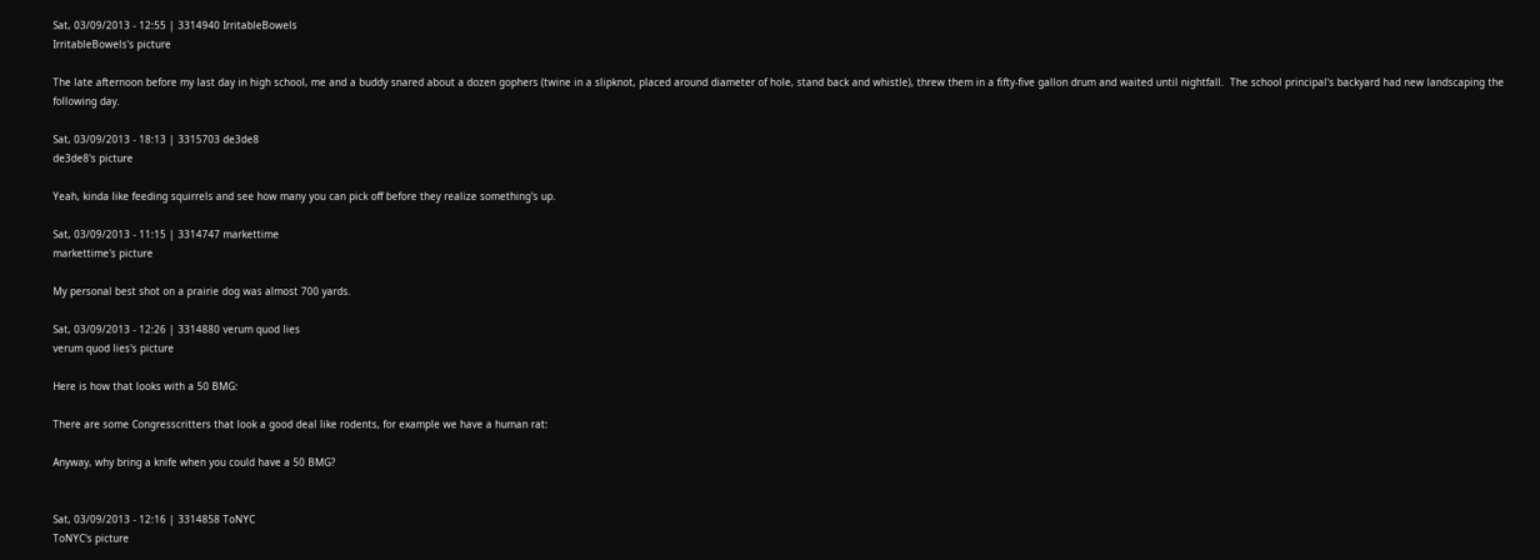Sat, 03/09/2013 - 12:55 | 3314940 IrritableBowels
IrritableBowels's picture

The late afternoon before my last day in high school, me and a buddy snared about a dozen gophers (twine in a slipknot, placed around diameter of hole, stand back and whistle), threw them in a fifty-five gallon drum and waited until nightfall.  The school principal's backyard had new landscaping the following day.

Sat, 03/09/2013 - 18:13 | 3315703 de3de8
de3de8's picture

Yeah, kinda like feeding squirrels and see how many you can pick off before they realize something's up.

Sat, 03/09/2013 - 11:15 | 3314747 markettime
markettime's picture

My personal best shot on a prairie dog was almost 700 yards.

Sat, 03/09/2013 - 12:26 | 3314880 verum quod lies
verum quod lies's picture

Here is how that looks with a 50 BMG:

There are some Congresscritters that look a good deal like rodents, for example we have a human rat:

Anyway, why bring a knife when you could have a 50 BMG?


Sat, 03/09/2013 - 12:16 | 3314858 ToNYC
ToNYC's picture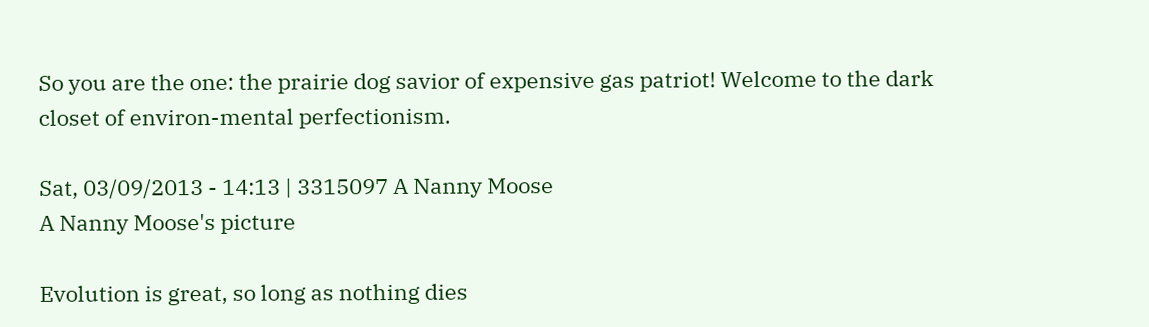So you are the one: the prairie dog savior of expensive gas patriot! Welcome to the dark closet of environ-mental perfectionism.

Sat, 03/09/2013 - 14:13 | 3315097 A Nanny Moose
A Nanny Moose's picture

Evolution is great, so long as nothing dies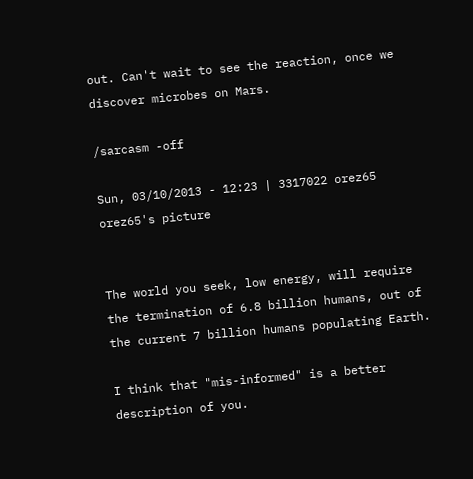out. Can't wait to see the reaction, once we discover microbes on Mars.

/sarcasm -off

Sun, 03/10/2013 - 12:23 | 3317022 orez65
orez65's picture


The world you seek, low energy, will require the termination of 6.8 billion humans, out of the current 7 billion humans populating Earth.

I think that "mis-informed" is a better description of you.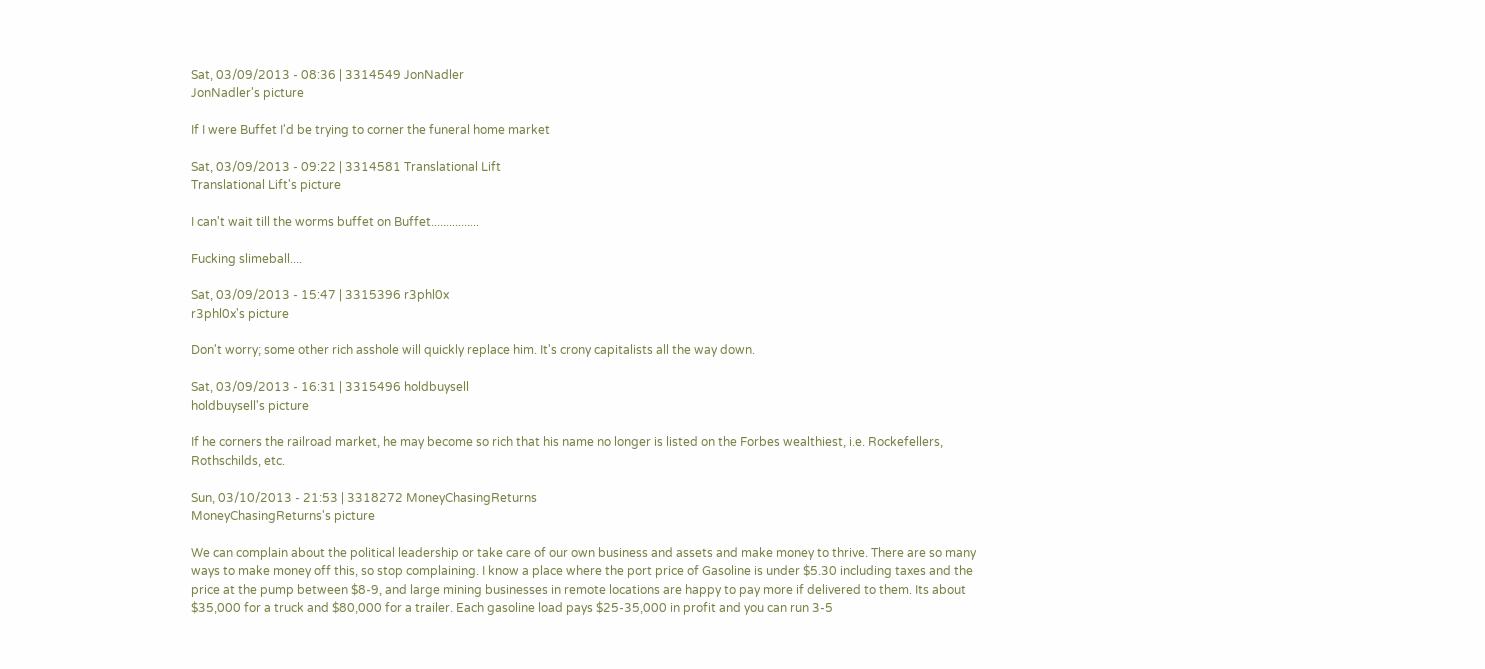Sat, 03/09/2013 - 08:36 | 3314549 JonNadler
JonNadler's picture

If I were Buffet I'd be trying to corner the funeral home market

Sat, 03/09/2013 - 09:22 | 3314581 Translational Lift
Translational Lift's picture

I can't wait till the worms buffet on Buffet................

Fucking slimeball....

Sat, 03/09/2013 - 15:47 | 3315396 r3phl0x
r3phl0x's picture

Don't worry; some other rich asshole will quickly replace him. It's crony capitalists all the way down.

Sat, 03/09/2013 - 16:31 | 3315496 holdbuysell
holdbuysell's picture

If he corners the railroad market, he may become so rich that his name no longer is listed on the Forbes wealthiest, i.e. Rockefellers, Rothschilds, etc.

Sun, 03/10/2013 - 21:53 | 3318272 MoneyChasingReturns
MoneyChasingReturns's picture

We can complain about the political leadership or take care of our own business and assets and make money to thrive. There are so many ways to make money off this, so stop complaining. I know a place where the port price of Gasoline is under $5.30 including taxes and the price at the pump between $8-9, and large mining businesses in remote locations are happy to pay more if delivered to them. Its about $35,000 for a truck and $80,000 for a trailer. Each gasoline load pays $25-35,000 in profit and you can run 3-5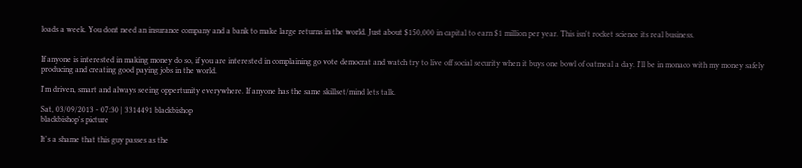loads a week. You dont need an insurance company and a bank to make large returns in the world. Just about $150,000 in capital to earn $1 million per year. This isn't rocket science its real business.


If anyone is interested in making money do so, if you are interested in complaining go vote democrat and watch try to live off social security when it buys one bowl of oatmeal a day. I'll be in monaco with my money safely producing and creating good paying jobs in the world.

I'm driven, smart and always seeing oppertunity everywhere. If anyone has the same skillset/mind lets talk.

Sat, 03/09/2013 - 07:30 | 3314491 blackbishop
blackbishop's picture

It's a shame that this guy passes as the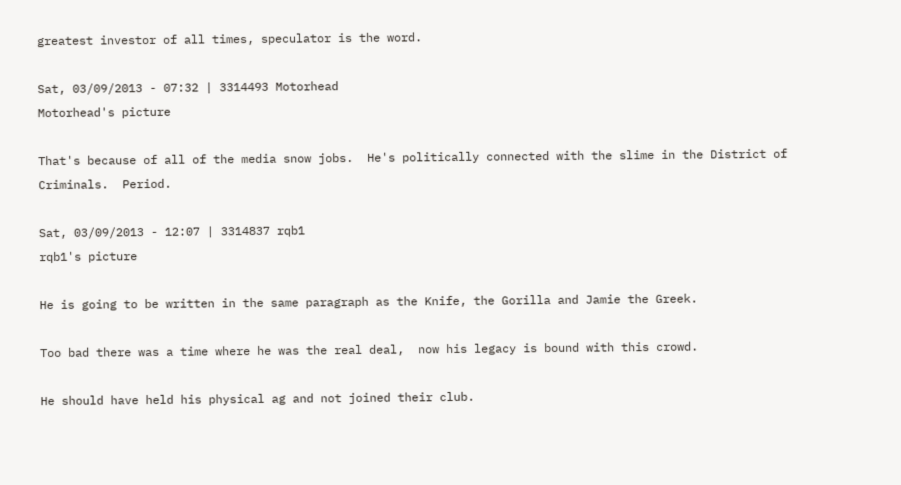greatest investor of all times, speculator is the word.

Sat, 03/09/2013 - 07:32 | 3314493 Motorhead
Motorhead's picture

That's because of all of the media snow jobs.  He's politically connected with the slime in the District of Criminals.  Period.

Sat, 03/09/2013 - 12:07 | 3314837 rqb1
rqb1's picture

He is going to be written in the same paragraph as the Knife, the Gorilla and Jamie the Greek.

Too bad there was a time where he was the real deal,  now his legacy is bound with this crowd.

He should have held his physical ag and not joined their club.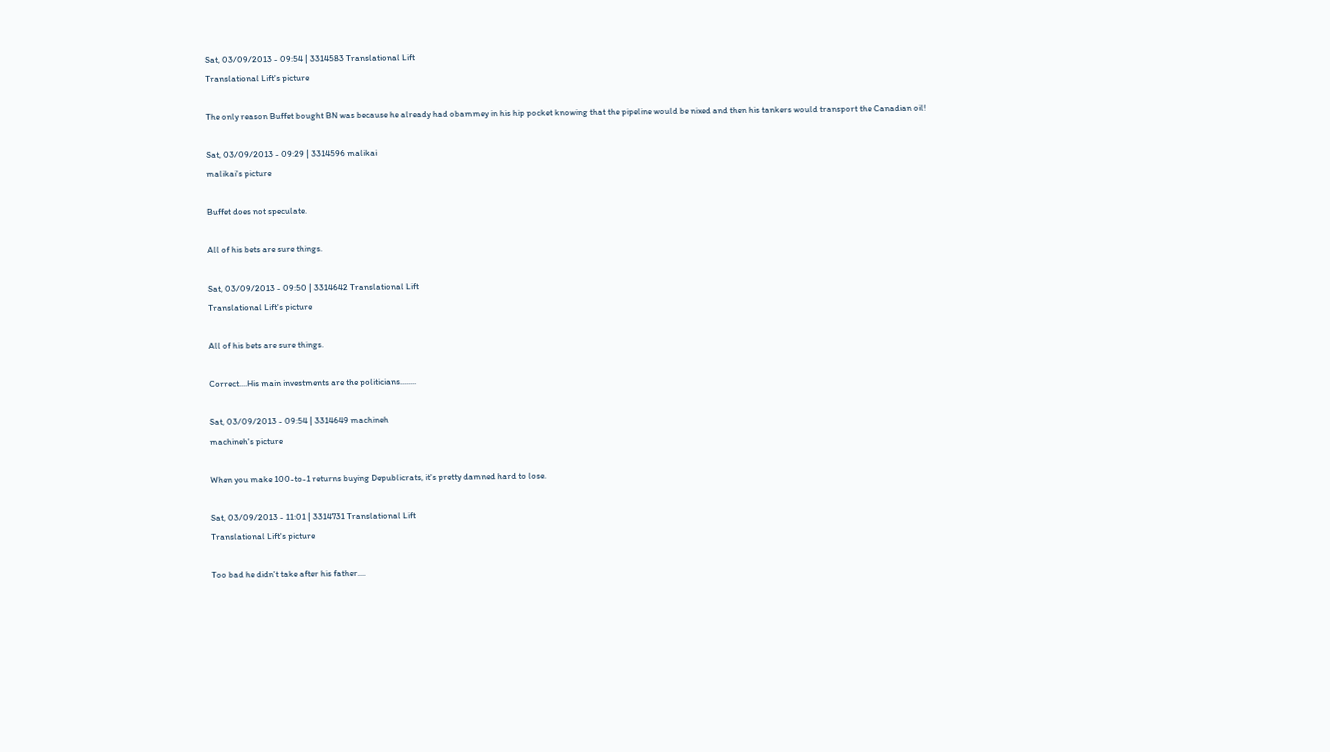Sat, 03/09/2013 - 09:54 | 3314583 Translational Lift
Translational Lift's picture

The only reason Buffet bought BN was because he already had obammey in his hip pocket knowing that the pipeline would be nixed and then his tankers would transport the Canadian oil!

Sat, 03/09/2013 - 09:29 | 3314596 malikai
malikai's picture

Buffet does not speculate.

All of his bets are sure things.

Sat, 03/09/2013 - 09:50 | 3314642 Translational Lift
Translational Lift's picture

All of his bets are sure things.

Correct....His main investments are the politicians........

Sat, 03/09/2013 - 09:54 | 3314649 machineh
machineh's picture

When you make 100-to-1 returns buying Depublicrats, it's pretty damned hard to lose.

Sat, 03/09/2013 - 11:01 | 3314731 Translational Lift
Translational Lift's picture

Too bad he didn't take after his father....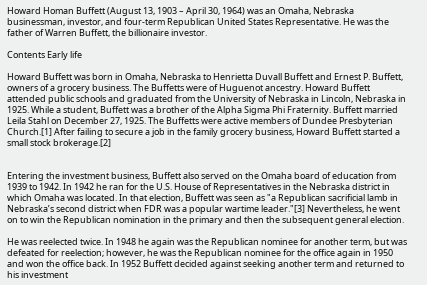Howard Homan Buffett (August 13, 1903 – April 30, 1964) was an Omaha, Nebraska businessman, investor, and four-term Republican United States Representative. He was the father of Warren Buffett, the billionaire investor.

Contents Early life

Howard Buffett was born in Omaha, Nebraska to Henrietta Duvall Buffett and Ernest P. Buffett, owners of a grocery business. The Buffetts were of Huguenot ancestry. Howard Buffett attended public schools and graduated from the University of Nebraska in Lincoln, Nebraska in 1925. While a student, Buffett was a brother of the Alpha Sigma Phi Fraternity. Buffett married Leila Stahl on December 27, 1925. The Buffetts were active members of Dundee Presbyterian Church.[1] After failing to secure a job in the family grocery business, Howard Buffett started a small stock brokerage.[2]


Entering the investment business, Buffett also served on the Omaha board of education from 1939 to 1942. In 1942 he ran for the U.S. House of Representatives in the Nebraska district in which Omaha was located. In that election, Buffett was seen as "a Republican sacrificial lamb in Nebraska’s second district when FDR was a popular wartime leader."[3] Nevertheless, he went on to win the Republican nomination in the primary and then the subsequent general election.

He was reelected twice. In 1948 he again was the Republican nominee for another term, but was defeated for reelection; however, he was the Republican nominee for the office again in 1950 and won the office back. In 1952 Buffett decided against seeking another term and returned to his investment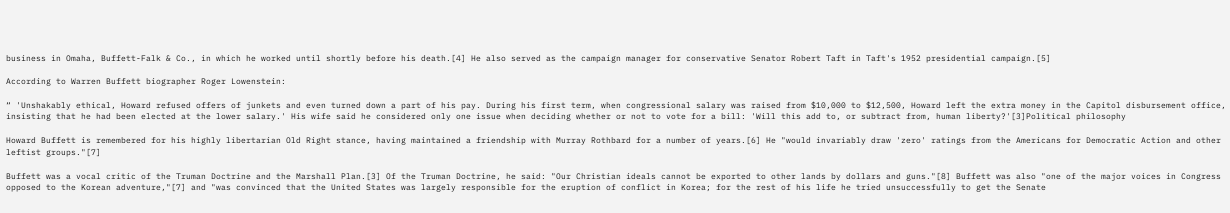business in Omaha, Buffett-Falk & Co., in which he worked until shortly before his death.[4] He also served as the campaign manager for conservative Senator Robert Taft in Taft's 1952 presidential campaign.[5]

According to Warren Buffett biographer Roger Lowenstein:

“ 'Unshakably ethical, Howard refused offers of junkets and even turned down a part of his pay. During his first term, when congressional salary was raised from $10,000 to $12,500, Howard left the extra money in the Capitol disbursement office, insisting that he had been elected at the lower salary.' His wife said he considered only one issue when deciding whether or not to vote for a bill: 'Will this add to, or subtract from, human liberty?'[3]Political philosophy

Howard Buffett is remembered for his highly libertarian Old Right stance, having maintained a friendship with Murray Rothbard for a number of years.[6] He "would invariably draw 'zero' ratings from the Americans for Democratic Action and other leftist groups."[7]

Buffett was a vocal critic of the Truman Doctrine and the Marshall Plan.[3] Of the Truman Doctrine, he said: "Our Christian ideals cannot be exported to other lands by dollars and guns."[8] Buffett was also "one of the major voices in Congress opposed to the Korean adventure,"[7] and "was convinced that the United States was largely responsible for the eruption of conflict in Korea; for the rest of his life he tried unsuccessfully to get the Senate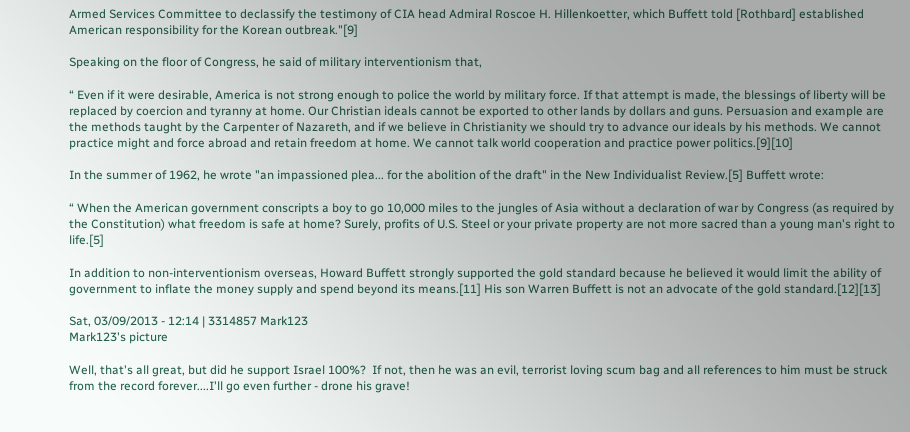Armed Services Committee to declassify the testimony of CIA head Admiral Roscoe H. Hillenkoetter, which Buffett told [Rothbard] established American responsibility for the Korean outbreak."[9]

Speaking on the floor of Congress, he said of military interventionism that,

“ Even if it were desirable, America is not strong enough to police the world by military force. If that attempt is made, the blessings of liberty will be replaced by coercion and tyranny at home. Our Christian ideals cannot be exported to other lands by dollars and guns. Persuasion and example are the methods taught by the Carpenter of Nazareth, and if we believe in Christianity we should try to advance our ideals by his methods. We cannot practice might and force abroad and retain freedom at home. We cannot talk world cooperation and practice power politics.[9][10]

In the summer of 1962, he wrote "an impassioned plea... for the abolition of the draft" in the New Individualist Review.[5] Buffett wrote:

“ When the American government conscripts a boy to go 10,000 miles to the jungles of Asia without a declaration of war by Congress (as required by the Constitution) what freedom is safe at home? Surely, profits of U.S. Steel or your private property are not more sacred than a young man's right to life.[5]

In addition to non-interventionism overseas, Howard Buffett strongly supported the gold standard because he believed it would limit the ability of government to inflate the money supply and spend beyond its means.[11] His son Warren Buffett is not an advocate of the gold standard.[12][13]

Sat, 03/09/2013 - 12:14 | 3314857 Mark123
Mark123's picture

Well, that's all great, but did he support Israel 100%?  If not, then he was an evil, terrorist loving scum bag and all references to him must be struck from the record forever....I'll go even further - drone his grave!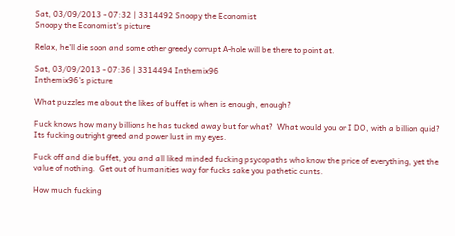Sat, 03/09/2013 - 07:32 | 3314492 Snoopy the Economist
Snoopy the Economist's picture

Relax, he'll die soon and some other greedy corrupt A-hole will be there to point at.

Sat, 03/09/2013 - 07:36 | 3314494 Inthemix96
Inthemix96's picture

What puzzles me about the likes of buffet is when is enough, enough?

Fuck knows how many billions he has tucked away but for what?  What would you or I DO, with a billion quid?  Its fucking outright greed and power lust in my eyes.

Fuck off and die buffet, you and all liked minded fucking psycopaths who know the price of everything, yet the value of nothing.  Get out of humanities way for fucks sake you pathetic cunts.

How much fucking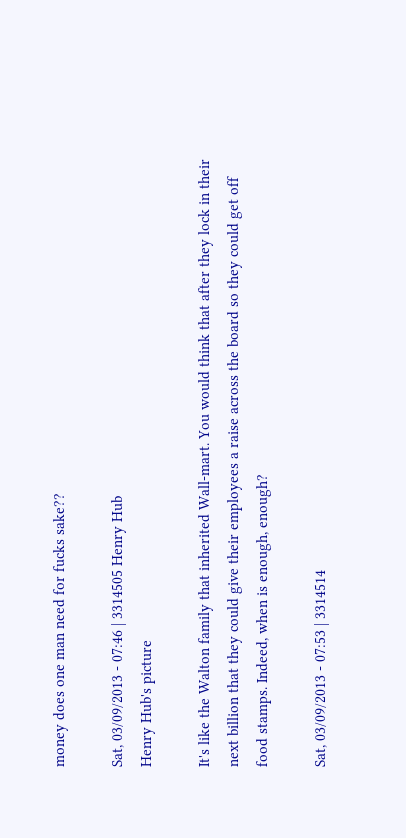money does one man need for fucks sake??

Sat, 03/09/2013 - 07:46 | 3314505 Henry Hub
Henry Hub's picture

It's like the Walton family that inherited Wall-mart. You would think that after they lock in their next billion that they could give their employees a raise across the board so they could get off food stamps. Indeed, when is enough, enough?

Sat, 03/09/2013 - 07:53 | 3314514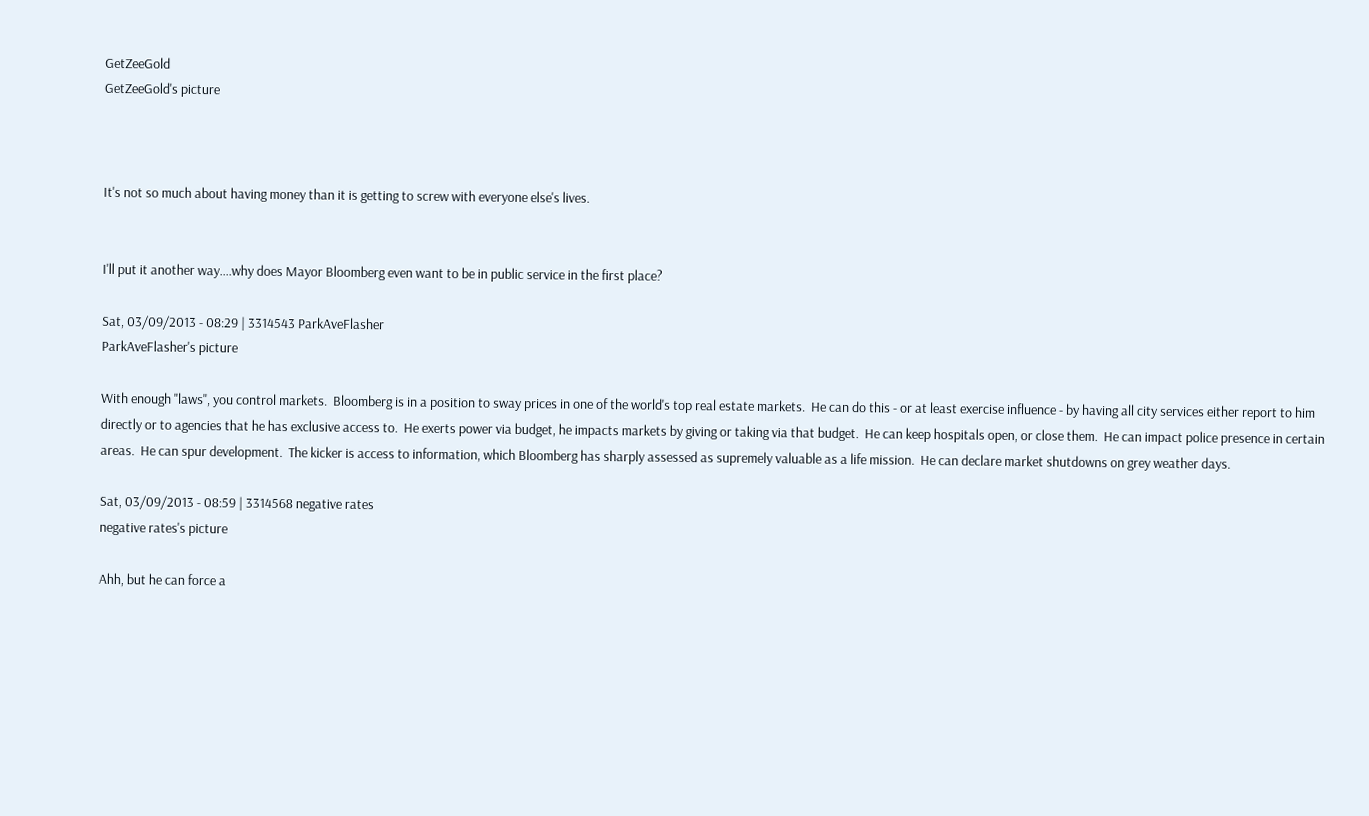GetZeeGold
GetZeeGold's picture



It's not so much about having money than it is getting to screw with everyone else's lives.


I'll put it another way....why does Mayor Bloomberg even want to be in public service in the first place?

Sat, 03/09/2013 - 08:29 | 3314543 ParkAveFlasher
ParkAveFlasher's picture

With enough "laws", you control markets.  Bloomberg is in a position to sway prices in one of the world's top real estate markets.  He can do this - or at least exercise influence - by having all city services either report to him directly or to agencies that he has exclusive access to.  He exerts power via budget, he impacts markets by giving or taking via that budget.  He can keep hospitals open, or close them.  He can impact police presence in certain areas.  He can spur development.  The kicker is access to information, which Bloomberg has sharply assessed as supremely valuable as a life mission.  He can declare market shutdowns on grey weather days.

Sat, 03/09/2013 - 08:59 | 3314568 negative rates
negative rates's picture

Ahh, but he can force a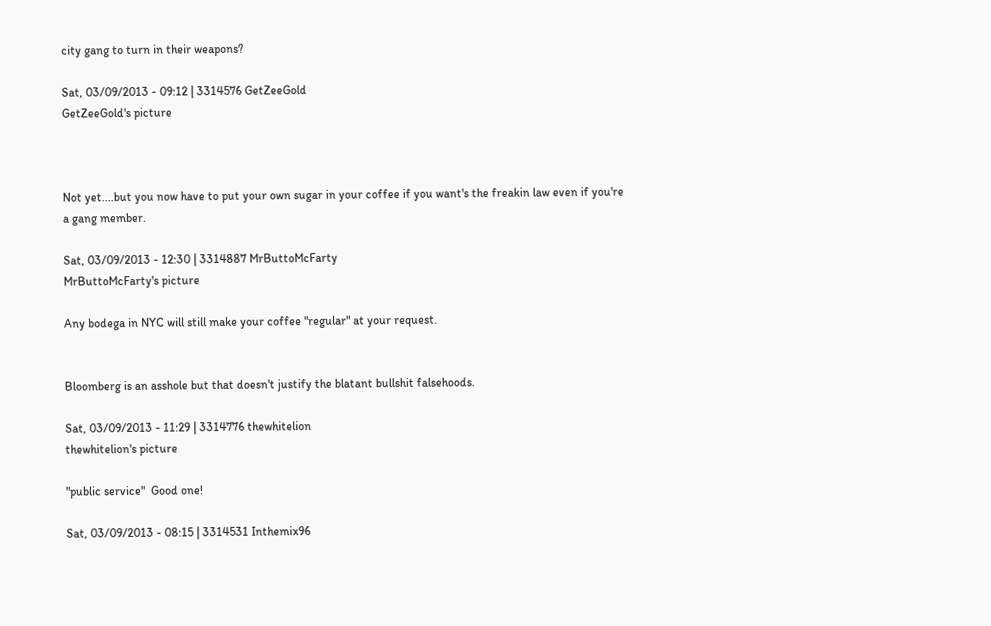city gang to turn in their weapons?

Sat, 03/09/2013 - 09:12 | 3314576 GetZeeGold
GetZeeGold's picture



Not yet....but you now have to put your own sugar in your coffee if you want's the freakin law even if you're a gang member.

Sat, 03/09/2013 - 12:30 | 3314887 MrButtoMcFarty
MrButtoMcFarty's picture

Any bodega in NYC will still make your coffee "regular" at your request.


Bloomberg is an asshole but that doesn't justify the blatant bullshit falsehoods.

Sat, 03/09/2013 - 11:29 | 3314776 thewhitelion
thewhitelion's picture

"public service"  Good one!

Sat, 03/09/2013 - 08:15 | 3314531 Inthemix96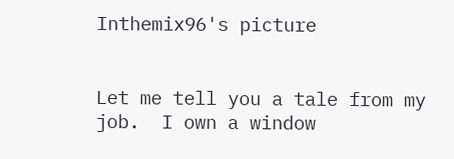Inthemix96's picture


Let me tell you a tale from my job.  I own a window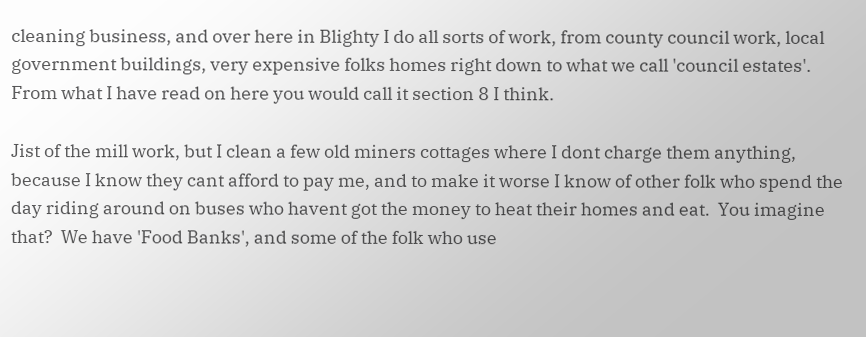cleaning business, and over here in Blighty I do all sorts of work, from county council work, local government buildings, very expensive folks homes right down to what we call 'council estates'.  From what I have read on here you would call it section 8 I think.

Jist of the mill work, but I clean a few old miners cottages where I dont charge them anything, because I know they cant afford to pay me, and to make it worse I know of other folk who spend the day riding around on buses who havent got the money to heat their homes and eat.  You imagine that?  We have 'Food Banks', and some of the folk who use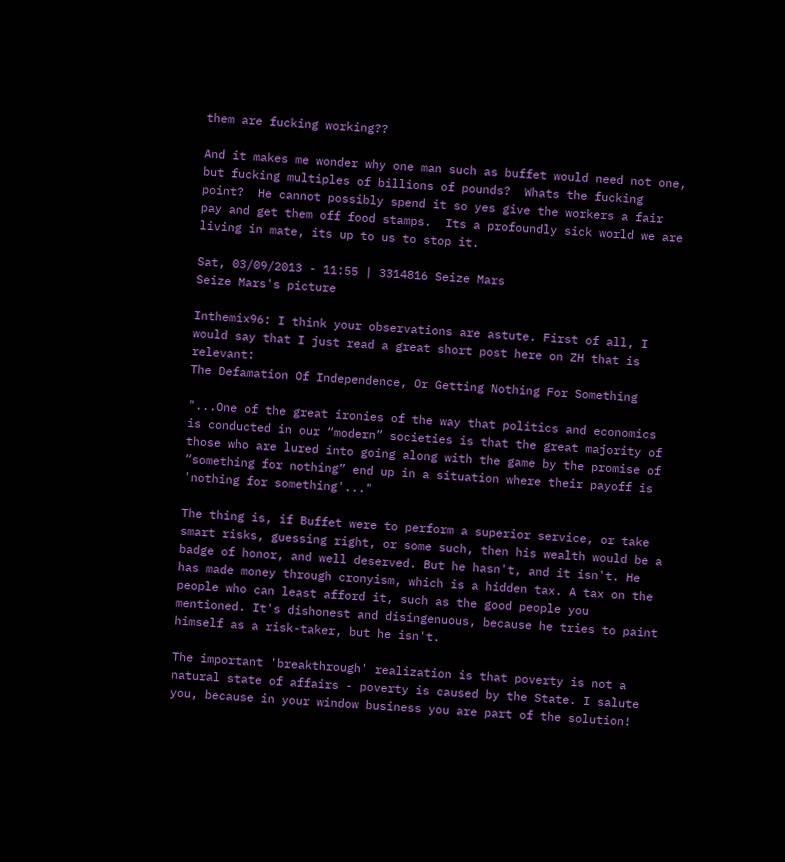them are fucking working??

And it makes me wonder why one man such as buffet would need not one, but fucking multiples of billions of pounds?  Whats the fucking point?  He cannot possibly spend it so yes give the workers a fair pay and get them off food stamps.  Its a profoundly sick world we are living in mate, its up to us to stop it.

Sat, 03/09/2013 - 11:55 | 3314816 Seize Mars
Seize Mars's picture

Inthemix96: I think your observations are astute. First of all, I would say that I just read a great short post here on ZH that is relevant:
The Defamation Of Independence, Or Getting Nothing For Something

"...One of the great ironies of the way that politics and economics is conducted in our “modern” societies is that the great majority of those who are lured into going along with the game by the promise of “something for nothing” end up in a situation where their payoff is 'nothing for something'..."

The thing is, if Buffet were to perform a superior service, or take smart risks, guessing right, or some such, then his wealth would be a badge of honor, and well deserved. But he hasn't, and it isn't. He has made money through cronyism, which is a hidden tax. A tax on the people who can least afford it, such as the good people you mentioned. It's dishonest and disingenuous, because he tries to paint himself as a risk-taker, but he isn't.

The important 'breakthrough' realization is that poverty is not a natural state of affairs - poverty is caused by the State. I salute you, because in your window business you are part of the solution!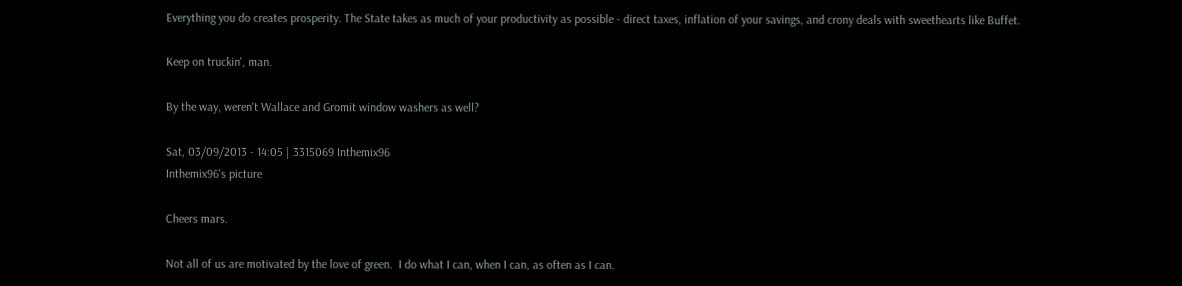Everything you do creates prosperity. The State takes as much of your productivity as possible - direct taxes, inflation of your savings, and crony deals with sweethearts like Buffet.

Keep on truckin', man.

By the way, weren't Wallace and Gromit window washers as well?

Sat, 03/09/2013 - 14:05 | 3315069 Inthemix96
Inthemix96's picture

Cheers mars.

Not all of us are motivated by the love of green.  I do what I can, when I can, as often as I can.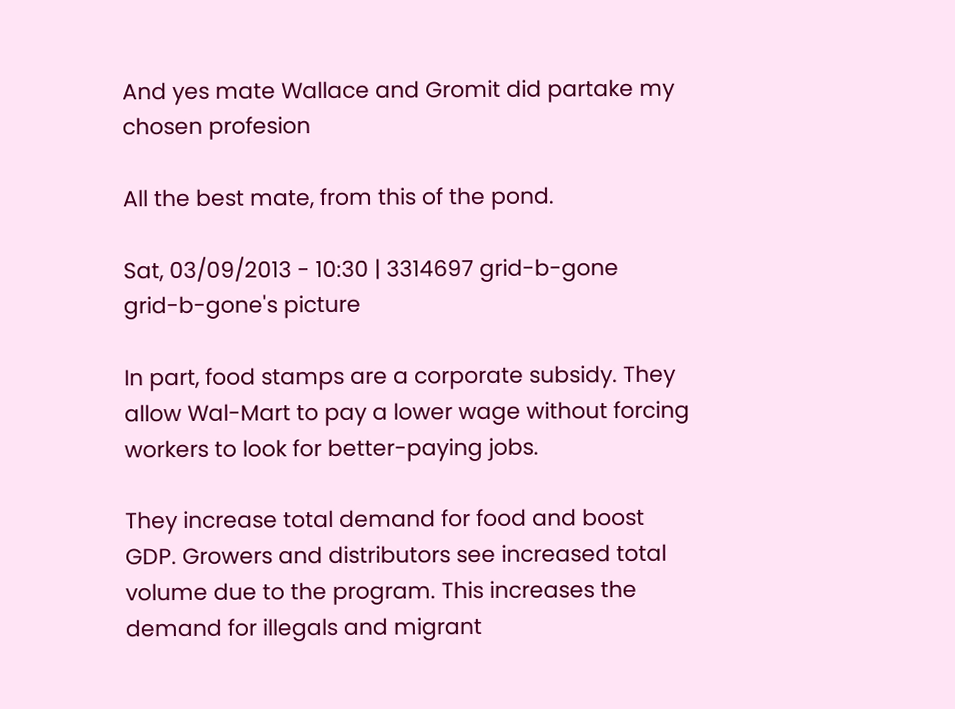And yes mate Wallace and Gromit did partake my chosen profesion

All the best mate, from this of the pond.

Sat, 03/09/2013 - 10:30 | 3314697 grid-b-gone
grid-b-gone's picture

In part, food stamps are a corporate subsidy. They allow Wal-Mart to pay a lower wage without forcing workers to look for better-paying jobs.

They increase total demand for food and boost GDP. Growers and distributors see increased total volume due to the program. This increases the demand for illegals and migrant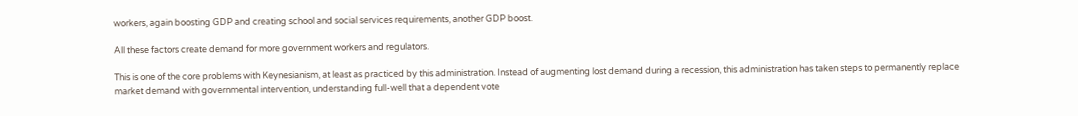workers, again boosting GDP and creating school and social services requirements, another GDP boost.

All these factors create demand for more government workers and regulators.

This is one of the core problems with Keynesianism, at least as practiced by this administration. Instead of augmenting lost demand during a recession, this administration has taken steps to permanently replace market demand with governmental intervention, understanding full-well that a dependent vote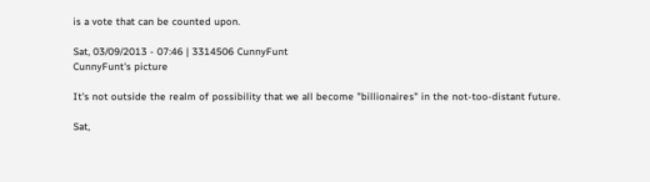is a vote that can be counted upon.

Sat, 03/09/2013 - 07:46 | 3314506 CunnyFunt
CunnyFunt's picture

It's not outside the realm of possibility that we all become "billionaires" in the not-too-distant future.

Sat,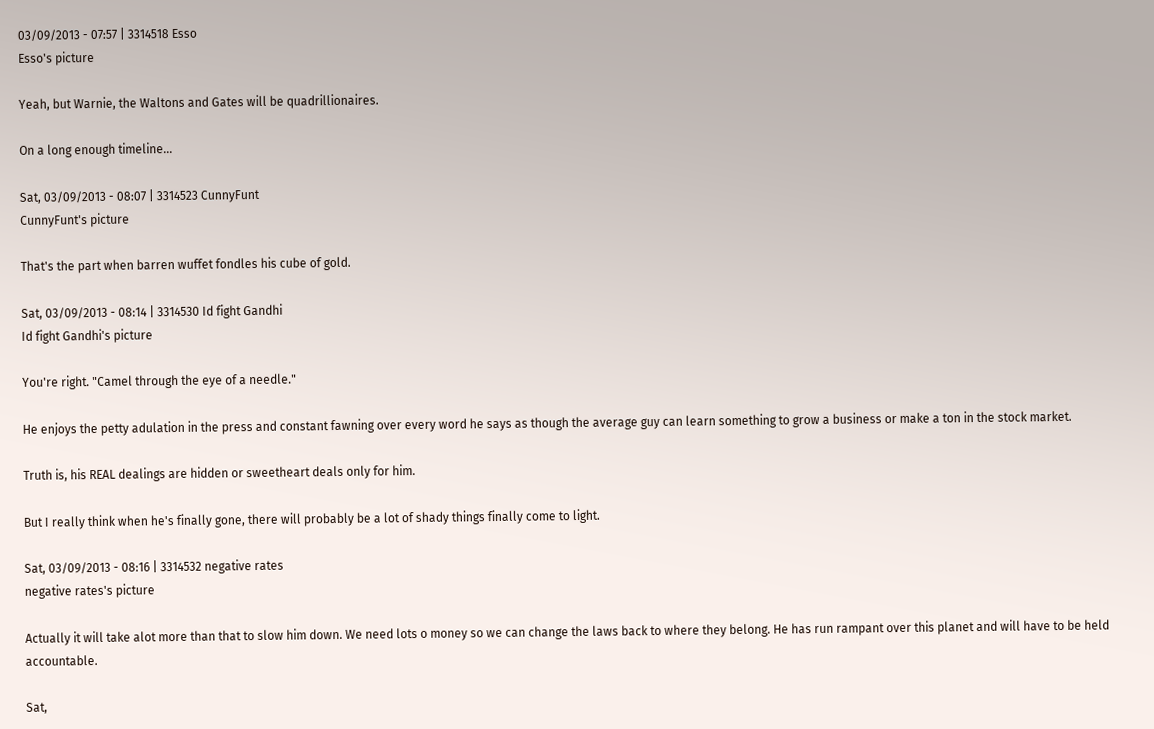03/09/2013 - 07:57 | 3314518 Esso
Esso's picture

Yeah, but Warnie, the Waltons and Gates will be quadrillionaires.

On a long enough timeline...

Sat, 03/09/2013 - 08:07 | 3314523 CunnyFunt
CunnyFunt's picture

That's the part when barren wuffet fondles his cube of gold.

Sat, 03/09/2013 - 08:14 | 3314530 Id fight Gandhi
Id fight Gandhi's picture

You're right. "Camel through the eye of a needle."

He enjoys the petty adulation in the press and constant fawning over every word he says as though the average guy can learn something to grow a business or make a ton in the stock market.

Truth is, his REAL dealings are hidden or sweetheart deals only for him.

But I really think when he's finally gone, there will probably be a lot of shady things finally come to light.

Sat, 03/09/2013 - 08:16 | 3314532 negative rates
negative rates's picture

Actually it will take alot more than that to slow him down. We need lots o money so we can change the laws back to where they belong. He has run rampant over this planet and will have to be held accountable.

Sat,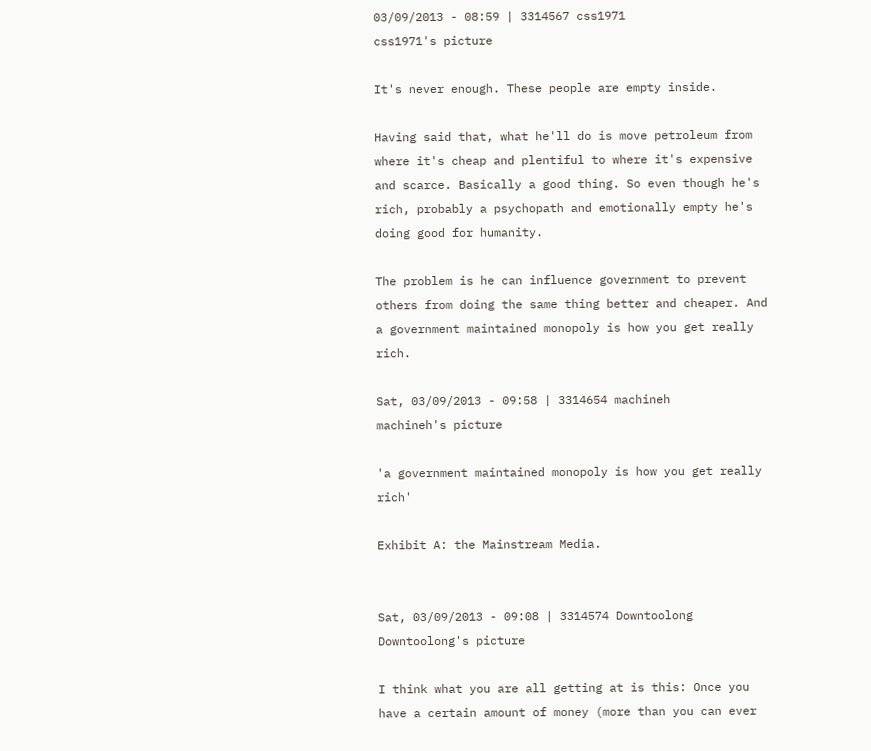03/09/2013 - 08:59 | 3314567 css1971
css1971's picture

It's never enough. These people are empty inside.

Having said that, what he'll do is move petroleum from where it's cheap and plentiful to where it's expensive and scarce. Basically a good thing. So even though he's rich, probably a psychopath and emotionally empty he's doing good for humanity.

The problem is he can influence government to prevent others from doing the same thing better and cheaper. And a government maintained monopoly is how you get really rich.

Sat, 03/09/2013 - 09:58 | 3314654 machineh
machineh's picture

'a government maintained monopoly is how you get really rich'

Exhibit A: the Mainstream Media.


Sat, 03/09/2013 - 09:08 | 3314574 Downtoolong
Downtoolong's picture

I think what you are all getting at is this: Once you have a certain amount of money (more than you can ever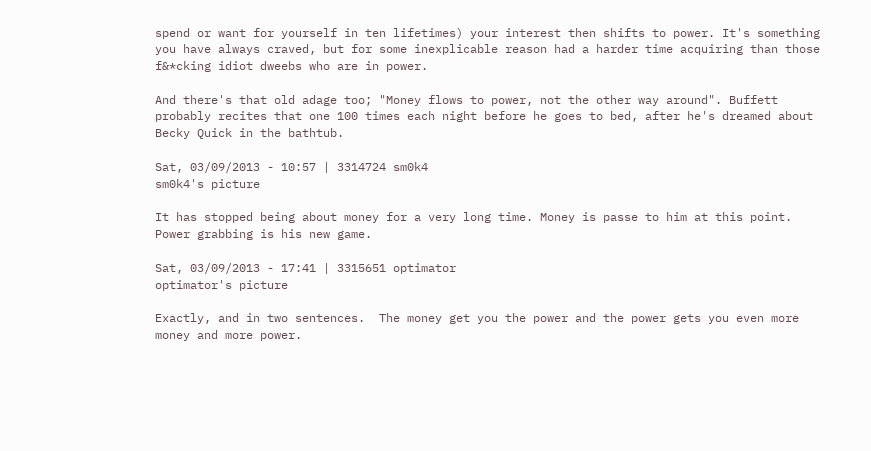spend or want for yourself in ten lifetimes) your interest then shifts to power. It's something you have always craved, but for some inexplicable reason had a harder time acquiring than those f&*cking idiot dweebs who are in power.

And there's that old adage too; "Money flows to power, not the other way around". Buffett probably recites that one 100 times each night before he goes to bed, after he's dreamed about Becky Quick in the bathtub.

Sat, 03/09/2013 - 10:57 | 3314724 sm0k4
sm0k4's picture

It has stopped being about money for a very long time. Money is passe to him at this point. Power grabbing is his new game.

Sat, 03/09/2013 - 17:41 | 3315651 optimator
optimator's picture

Exactly, and in two sentences.  The money get you the power and the power gets you even more money and more power.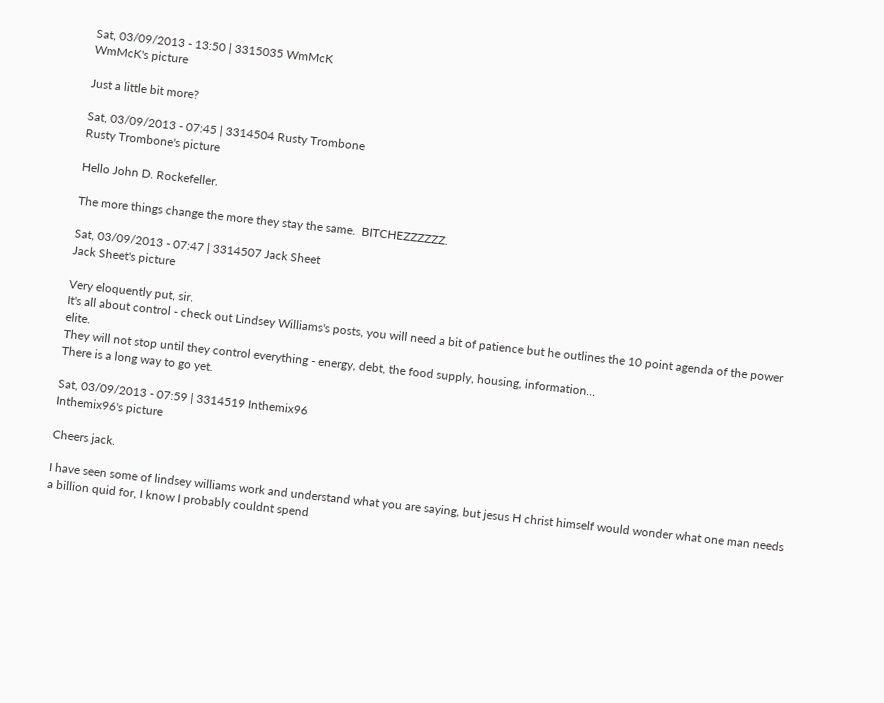Sat, 03/09/2013 - 13:50 | 3315035 WmMcK
WmMcK's picture

Just a little bit more?

Sat, 03/09/2013 - 07:45 | 3314504 Rusty Trombone
Rusty Trombone's picture

Hello John D. Rockefeller.

The more things change the more they stay the same.  BITCHEZZZZZZ.

Sat, 03/09/2013 - 07:47 | 3314507 Jack Sheet
Jack Sheet's picture

Very eloquently put, sir.
It's all about control - check out Lindsey Williams's posts, you will need a bit of patience but he outlines the 10 point agenda of the power elite.
They will not stop until they control everything - energy, debt, the food supply, housing, information...
There is a long way to go yet.

Sat, 03/09/2013 - 07:59 | 3314519 Inthemix96
Inthemix96's picture

Cheers jack.

I have seen some of lindsey williams work and understand what you are saying, but jesus H christ himself would wonder what one man needs a billion quid for, I know I probably couldnt spend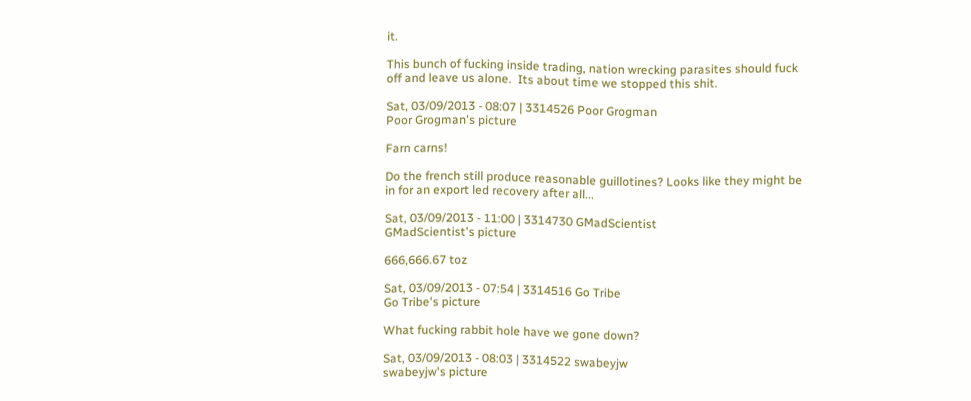it.

This bunch of fucking inside trading, nation wrecking parasites should fuck off and leave us alone.  Its about time we stopped this shit.

Sat, 03/09/2013 - 08:07 | 3314526 Poor Grogman
Poor Grogman's picture

Farn carns!

Do the french still produce reasonable guillotines? Looks like they might be in for an export led recovery after all...

Sat, 03/09/2013 - 11:00 | 3314730 GMadScientist
GMadScientist's picture

666,666.67 toz

Sat, 03/09/2013 - 07:54 | 3314516 Go Tribe
Go Tribe's picture

What fucking rabbit hole have we gone down?

Sat, 03/09/2013 - 08:03 | 3314522 swabeyjw
swabeyjw's picture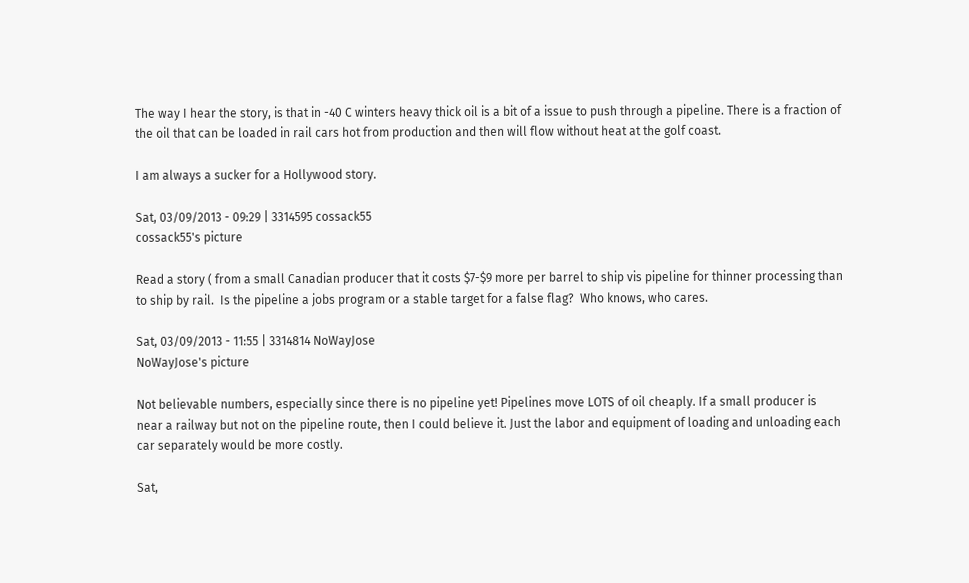The way I hear the story, is that in -40 C winters heavy thick oil is a bit of a issue to push through a pipeline. There is a fraction of the oil that can be loaded in rail cars hot from production and then will flow without heat at the golf coast.

I am always a sucker for a Hollywood story.

Sat, 03/09/2013 - 09:29 | 3314595 cossack55
cossack55's picture

Read a story ( from a small Canadian producer that it costs $7-$9 more per barrel to ship vis pipeline for thinner processing than to ship by rail.  Is the pipeline a jobs program or a stable target for a false flag?  Who knows, who cares.

Sat, 03/09/2013 - 11:55 | 3314814 NoWayJose
NoWayJose's picture

Not believable numbers, especially since there is no pipeline yet! Pipelines move LOTS of oil cheaply. If a small producer is near a railway but not on the pipeline route, then I could believe it. Just the labor and equipment of loading and unloading each car separately would be more costly.

Sat,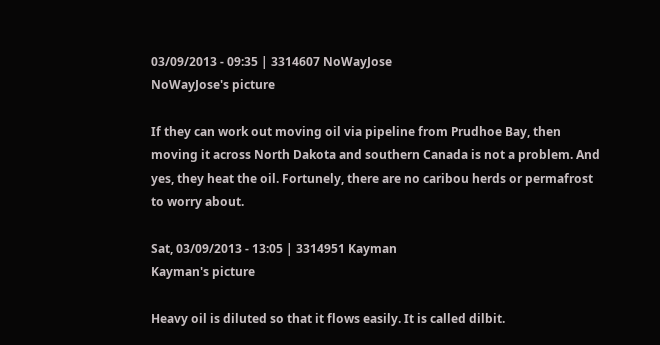03/09/2013 - 09:35 | 3314607 NoWayJose
NoWayJose's picture

If they can work out moving oil via pipeline from Prudhoe Bay, then moving it across North Dakota and southern Canada is not a problem. And yes, they heat the oil. Fortunely, there are no caribou herds or permafrost to worry about.

Sat, 03/09/2013 - 13:05 | 3314951 Kayman
Kayman's picture

Heavy oil is diluted so that it flows easily. It is called dilbit.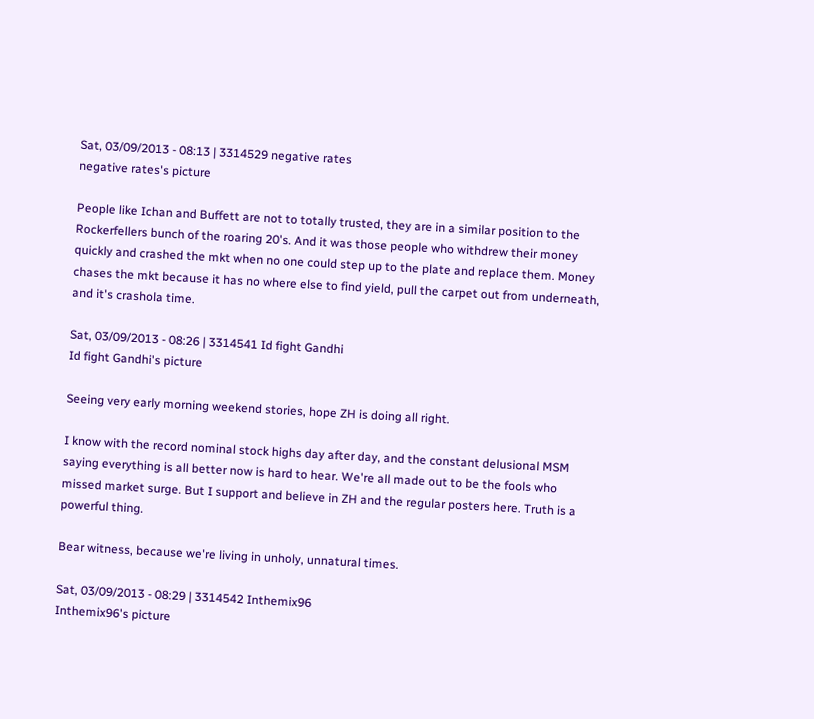Sat, 03/09/2013 - 08:13 | 3314529 negative rates
negative rates's picture

People like Ichan and Buffett are not to totally trusted, they are in a similar position to the Rockerfellers bunch of the roaring 20's. And it was those people who withdrew their money quickly and crashed the mkt when no one could step up to the plate and replace them. Money chases the mkt because it has no where else to find yield, pull the carpet out from underneath, and it's crashola time.

Sat, 03/09/2013 - 08:26 | 3314541 Id fight Gandhi
Id fight Gandhi's picture

Seeing very early morning weekend stories, hope ZH is doing all right.

I know with the record nominal stock highs day after day, and the constant delusional MSM saying everything is all better now is hard to hear. We're all made out to be the fools who missed market surge. But I support and believe in ZH and the regular posters here. Truth is a powerful thing.

Bear witness, because we're living in unholy, unnatural times.

Sat, 03/09/2013 - 08:29 | 3314542 Inthemix96
Inthemix96's picture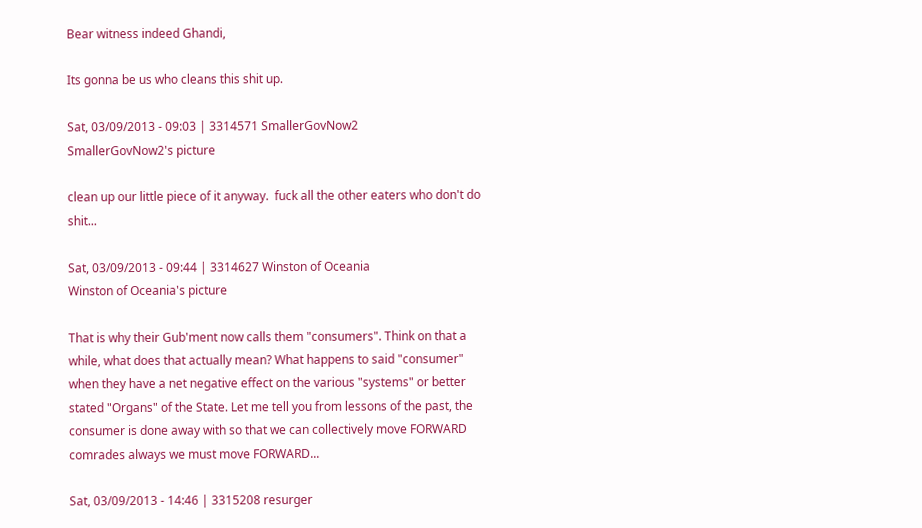Bear witness indeed Ghandi,

Its gonna be us who cleans this shit up.

Sat, 03/09/2013 - 09:03 | 3314571 SmallerGovNow2
SmallerGovNow2's picture

clean up our little piece of it anyway.  fuck all the other eaters who don't do shit...

Sat, 03/09/2013 - 09:44 | 3314627 Winston of Oceania
Winston of Oceania's picture

That is why their Gub'ment now calls them "consumers". Think on that a while, what does that actually mean? What happens to said "consumer" when they have a net negative effect on the various "systems" or better stated "Organs" of the State. Let me tell you from lessons of the past, the consumer is done away with so that we can collectively move FORWARD comrades always we must move FORWARD...

Sat, 03/09/2013 - 14:46 | 3315208 resurger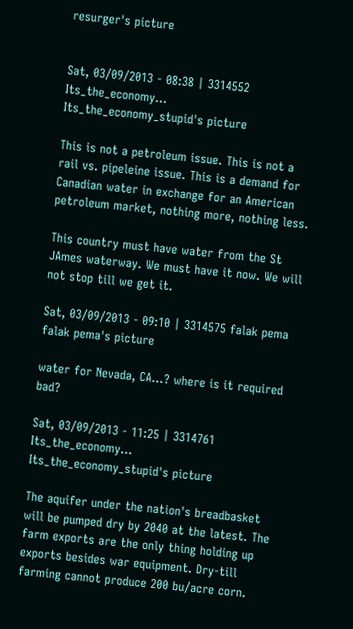resurger's picture


Sat, 03/09/2013 - 08:38 | 3314552 Its_the_economy...
Its_the_economy_stupid's picture

This is not a petroleum issue. This is not a rail vs. pipeleine issue. This is a demand for Canadian water in exchange for an American petroleum market, nothing more, nothing less.

This country must have water from the St JAmes waterway. We must have it now. We will not stop till we get it.

Sat, 03/09/2013 - 09:10 | 3314575 falak pema
falak pema's picture

water for Nevada, CA...? where is it required bad?

Sat, 03/09/2013 - 11:25 | 3314761 Its_the_economy...
Its_the_economy_stupid's picture

The aquifer under the nation's breadbasket will be pumped dry by 2040 at the latest. The farm exports are the only thing holding up exports besides war equipment. Dry-till farming cannot produce 200 bu/acre corn.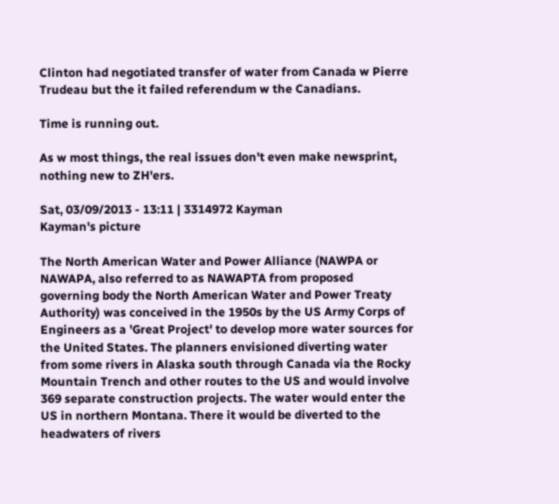Clinton had negotiated transfer of water from Canada w Pierre Trudeau but the it failed referendum w the Canadians.

Time is running out.

As w most things, the real issues don't even make newsprint, nothing new to ZH'ers.

Sat, 03/09/2013 - 13:11 | 3314972 Kayman
Kayman's picture

The North American Water and Power Alliance (NAWPA or NAWAPA, also referred to as NAWAPTA from proposed governing body the North American Water and Power Treaty Authority) was conceived in the 1950s by the US Army Corps of Engineers as a 'Great Project' to develop more water sources for the United States. The planners envisioned diverting water from some rivers in Alaska south through Canada via the Rocky Mountain Trench and other routes to the US and would involve 369 separate construction projects. The water would enter the US in northern Montana. There it would be diverted to the headwaters of rivers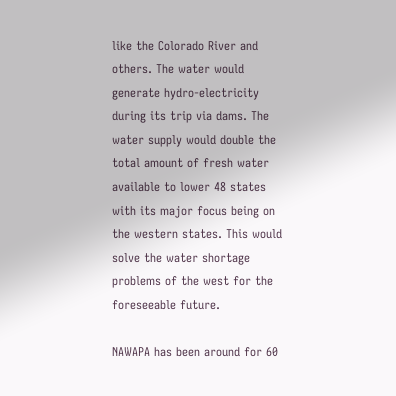like the Colorado River and others. The water would generate hydro-electricity during its trip via dams. The water supply would double the total amount of fresh water available to lower 48 states with its major focus being on the western states. This would solve the water shortage problems of the west for the foreseeable future.

NAWAPA has been around for 60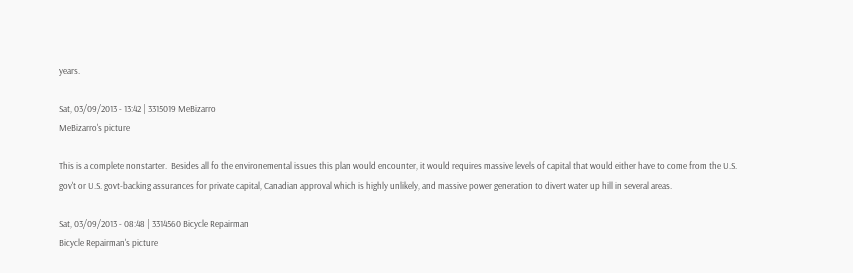years.

Sat, 03/09/2013 - 13:42 | 3315019 MeBizarro
MeBizarro's picture

This is a complete nonstarter.  Besides all fo the environemental issues this plan would encounter, it would requires massive levels of capital that would either have to come from the U.S. gov't or U.S. govt-backing assurances for private capital, Canadian approval which is highly unlikely, and massive power generation to divert water up hill in several areas.

Sat, 03/09/2013 - 08:48 | 3314560 Bicycle Repairman
Bicycle Repairman's picture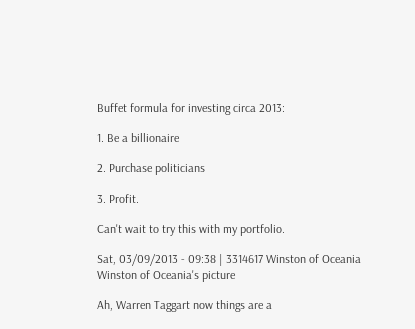Buffet formula for investing circa 2013:

1. Be a billionaire

2. Purchase politicians

3. Profit.

Can't wait to try this with my portfolio.

Sat, 03/09/2013 - 09:38 | 3314617 Winston of Oceania
Winston of Oceania's picture

Ah, Warren Taggart now things are a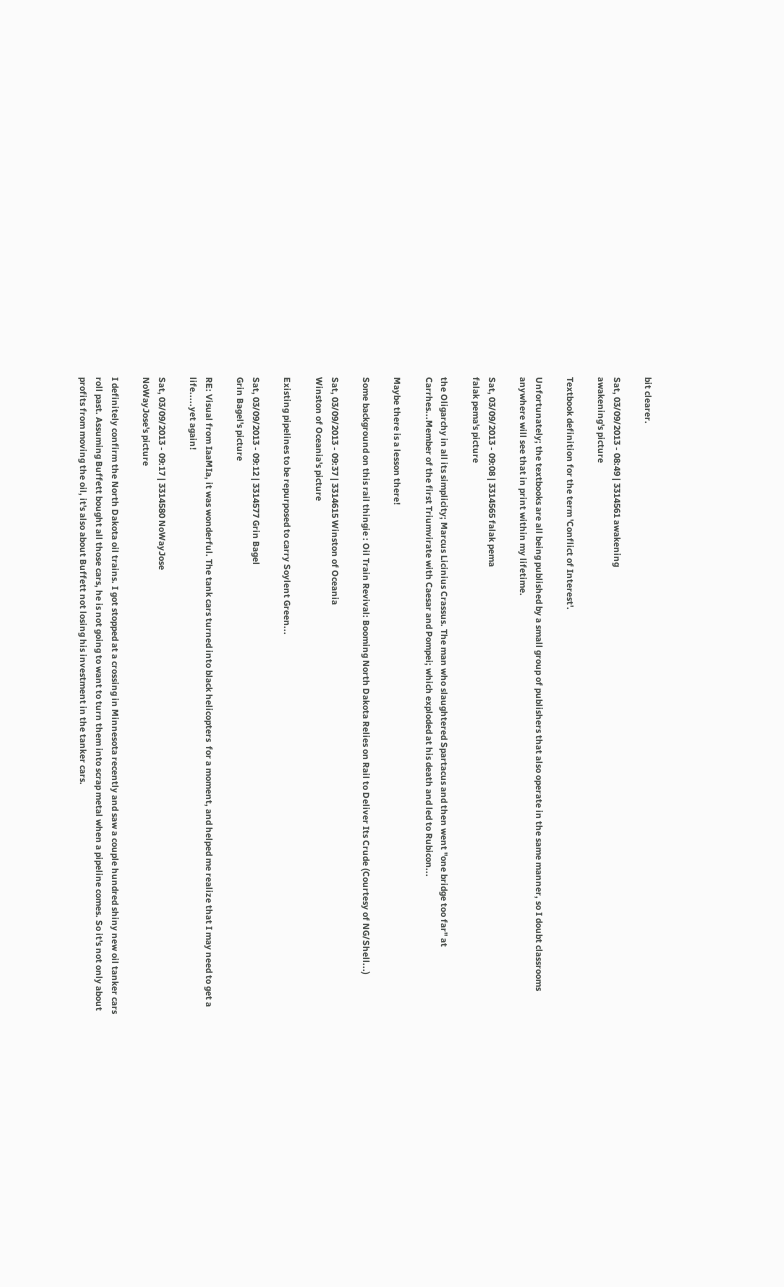bit clearer.

Sat, 03/09/2013 - 08:49 | 3314561 awakening
awakening's picture

Textbook definition for the term 'Conflict of Interest'.

Unfortunately; the textbooks are all being published by a small group of publishers that also operate in the same manner, so I doubt classrooms anywhere will see that in print within my lifetime.

Sat, 03/09/2013 - 09:08 | 3314565 falak pema
falak pema's picture

the Oligarchy in all its simplicity; Marcus Licinius Crassus. The man who slaughtered Spartacus and then went "one bridge too far" at Carrhes...Member of the first Triumvirate with Caesar and Pompei; which exploded at his death and led to Rubicon...

Maybe there is a lesson there!

Some background on this rail thingie : Oil Train Revival: Booming North Dakota Relies on Rail to Deliver Its Crude (Courtesy of NG/Shell...)

Sat, 03/09/2013 - 09:37 | 3314615 Winston of Oceania
Winston of Oceania's picture

Existing pipelines to be repurposed to carry Soylent Green...

Sat, 03/09/2013 - 09:12 | 3314577 Grin Bagel
Grin Bagel's picture

RE: Visual from IaaMIa, it was wonderful. The tank cars turned into black helicopters  for a moment, and helped me realize that I may need to get a life.....yet again!

Sat, 03/09/2013 - 09:17 | 3314580 NoWayJose
NoWayJose's picture

I definitely confirm the North Dakota oil trains. I got stopped at a crossing in Minnesota recently and saw a couple hundred shiny new oil tanker cars roll past. Assuming Buffett bought all those cars, he is not going to want to turn them into scrap metal when a pipeline comes. So it's not only about profits from moving the oil, it's also about Buffett not losing his investment in the tanker cars.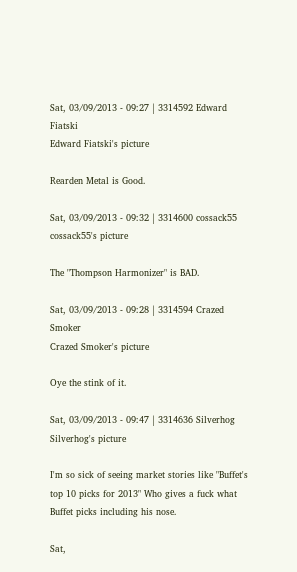Sat, 03/09/2013 - 09:27 | 3314592 Edward Fiatski
Edward Fiatski's picture

Rearden Metal is Good.

Sat, 03/09/2013 - 09:32 | 3314600 cossack55
cossack55's picture

The "Thompson Harmonizer" is BAD.

Sat, 03/09/2013 - 09:28 | 3314594 Crazed Smoker
Crazed Smoker's picture

Oye the stink of it.

Sat, 03/09/2013 - 09:47 | 3314636 Silverhog
Silverhog's picture

I'm so sick of seeing market stories like "Buffet's top 10 picks for 2013" Who gives a fuck what Buffet picks including his nose.

Sat,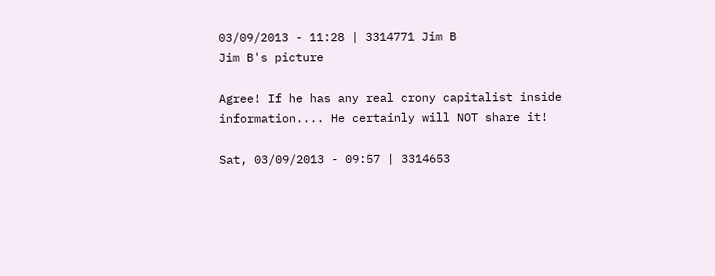03/09/2013 - 11:28 | 3314771 Jim B
Jim B's picture

Agree! If he has any real crony capitalist inside information.... He certainly will NOT share it!

Sat, 03/09/2013 - 09:57 | 3314653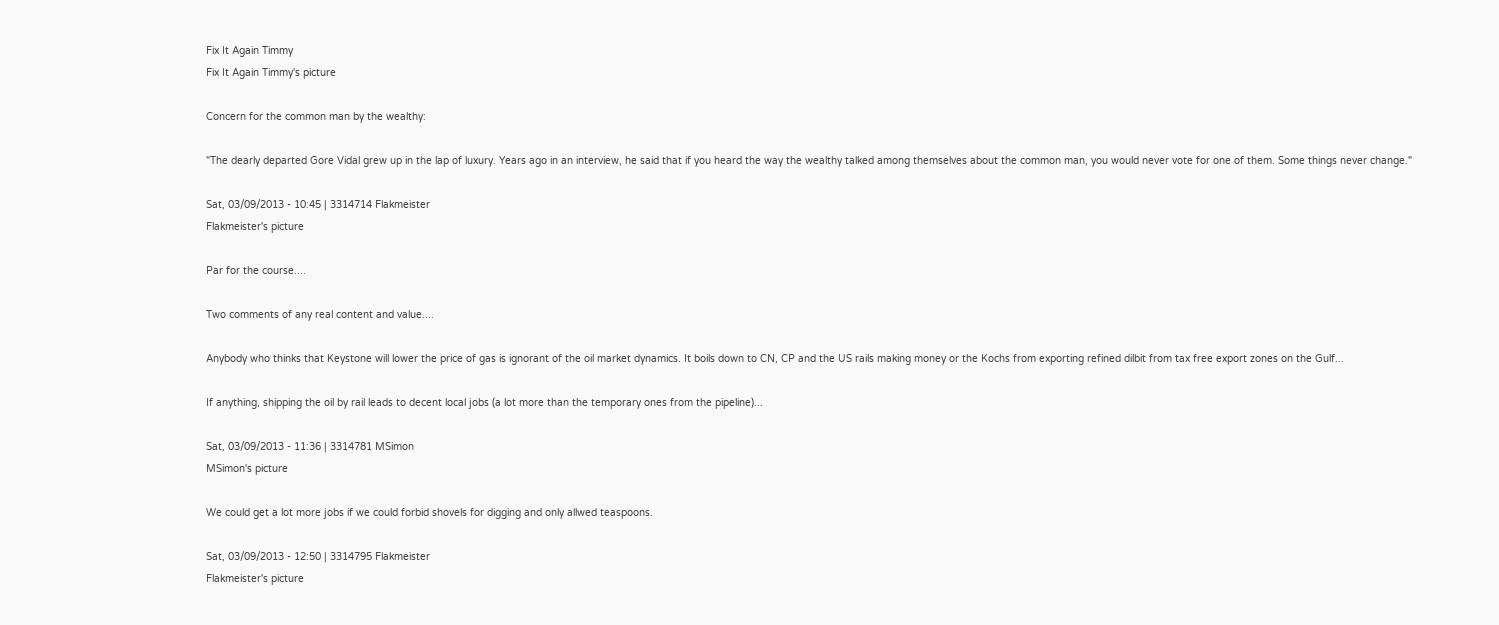Fix It Again Timmy
Fix It Again Timmy's picture

Concern for the common man by the wealthy:

"The dearly departed Gore Vidal grew up in the lap of luxury. Years ago in an interview, he said that if you heard the way the wealthy talked among themselves about the common man, you would never vote for one of them. Some things never change."

Sat, 03/09/2013 - 10:45 | 3314714 Flakmeister
Flakmeister's picture

Par for the course....

Two comments of any real content and value....

Anybody who thinks that Keystone will lower the price of gas is ignorant of the oil market dynamics. It boils down to CN, CP and the US rails making money or the Kochs from exporting refined dilbit from tax free export zones on the Gulf...

If anything, shipping the oil by rail leads to decent local jobs (a lot more than the temporary ones from the pipeline)...

Sat, 03/09/2013 - 11:36 | 3314781 MSimon
MSimon's picture

We could get a lot more jobs if we could forbid shovels for digging and only allwed teaspoons.

Sat, 03/09/2013 - 12:50 | 3314795 Flakmeister
Flakmeister's picture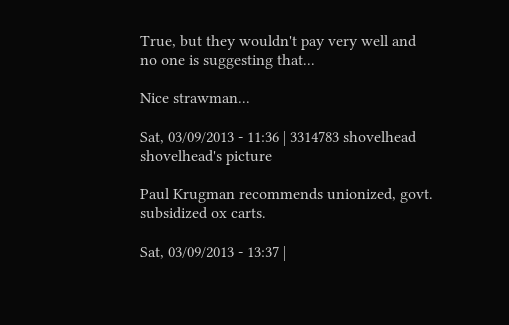True, but they wouldn't pay very well and no one is suggesting that...

Nice strawman...

Sat, 03/09/2013 - 11:36 | 3314783 shovelhead
shovelhead's picture

Paul Krugman recommends unionized, govt. subsidized ox carts.

Sat, 03/09/2013 - 13:37 |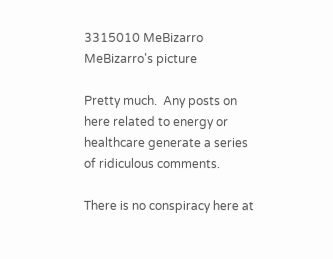3315010 MeBizarro
MeBizarro's picture

Pretty much.  Any posts on here related to energy or healthcare generate a series of ridiculous comments.

There is no conspiracy here at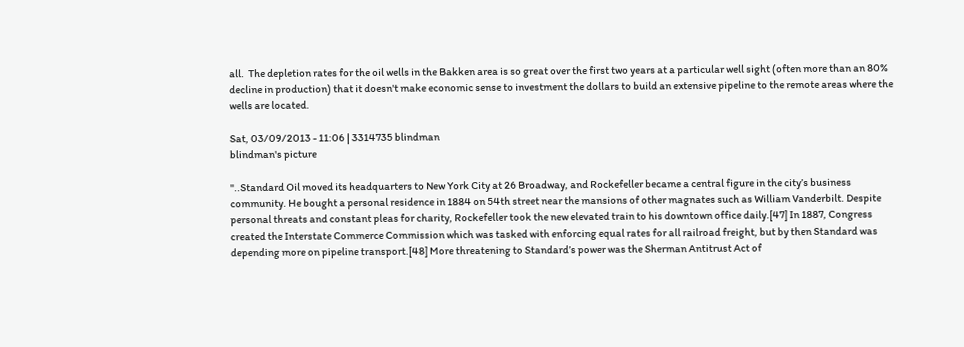all.  The depletion rates for the oil wells in the Bakken area is so great over the first two years at a particular well sight (often more than an 80% decline in production) that it doesn't make economic sense to investment the dollars to build an extensive pipeline to the remote areas where the wells are located.

Sat, 03/09/2013 - 11:06 | 3314735 blindman
blindman's picture

"..Standard Oil moved its headquarters to New York City at 26 Broadway, and Rockefeller became a central figure in the city’s business community. He bought a personal residence in 1884 on 54th street near the mansions of other magnates such as William Vanderbilt. Despite personal threats and constant pleas for charity, Rockefeller took the new elevated train to his downtown office daily.[47] In 1887, Congress created the Interstate Commerce Commission which was tasked with enforcing equal rates for all railroad freight, but by then Standard was depending more on pipeline transport.[48] More threatening to Standard’s power was the Sherman Antitrust Act of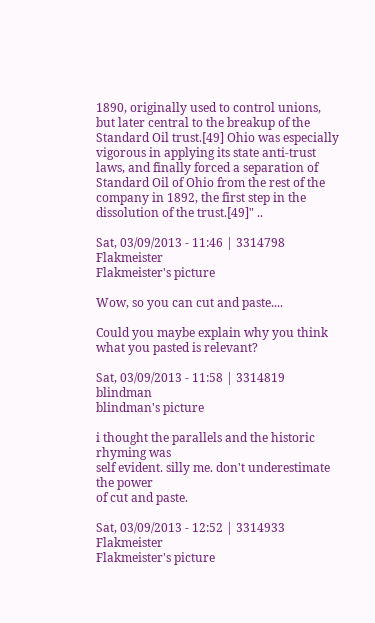1890, originally used to control unions, but later central to the breakup of the Standard Oil trust.[49] Ohio was especially vigorous in applying its state anti-trust laws, and finally forced a separation of Standard Oil of Ohio from the rest of the company in 1892, the first step in the dissolution of the trust.[49]" ..

Sat, 03/09/2013 - 11:46 | 3314798 Flakmeister
Flakmeister's picture

Wow, so you can cut and paste....

Could you maybe explain why you think what you pasted is relevant?

Sat, 03/09/2013 - 11:58 | 3314819 blindman
blindman's picture

i thought the parallels and the historic rhyming was
self evident. silly me. don't underestimate the power
of cut and paste.

Sat, 03/09/2013 - 12:52 | 3314933 Flakmeister
Flakmeister's picture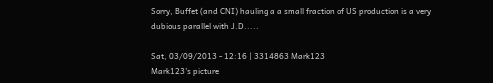Sorry, Buffet (and CNI) hauling a a small fraction of US production is a very dubious parallel with J.D.....

Sat, 03/09/2013 - 12:16 | 3314863 Mark123
Mark123's picture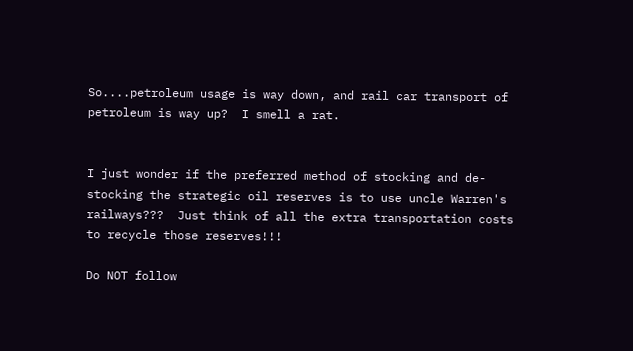So....petroleum usage is way down, and rail car transport of petroleum is way up?  I smell a rat.


I just wonder if the preferred method of stocking and de-stocking the strategic oil reserves is to use uncle Warren's railways???  Just think of all the extra transportation costs to recycle those reserves!!!

Do NOT follow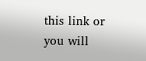this link or you will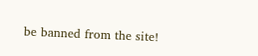be banned from the site!